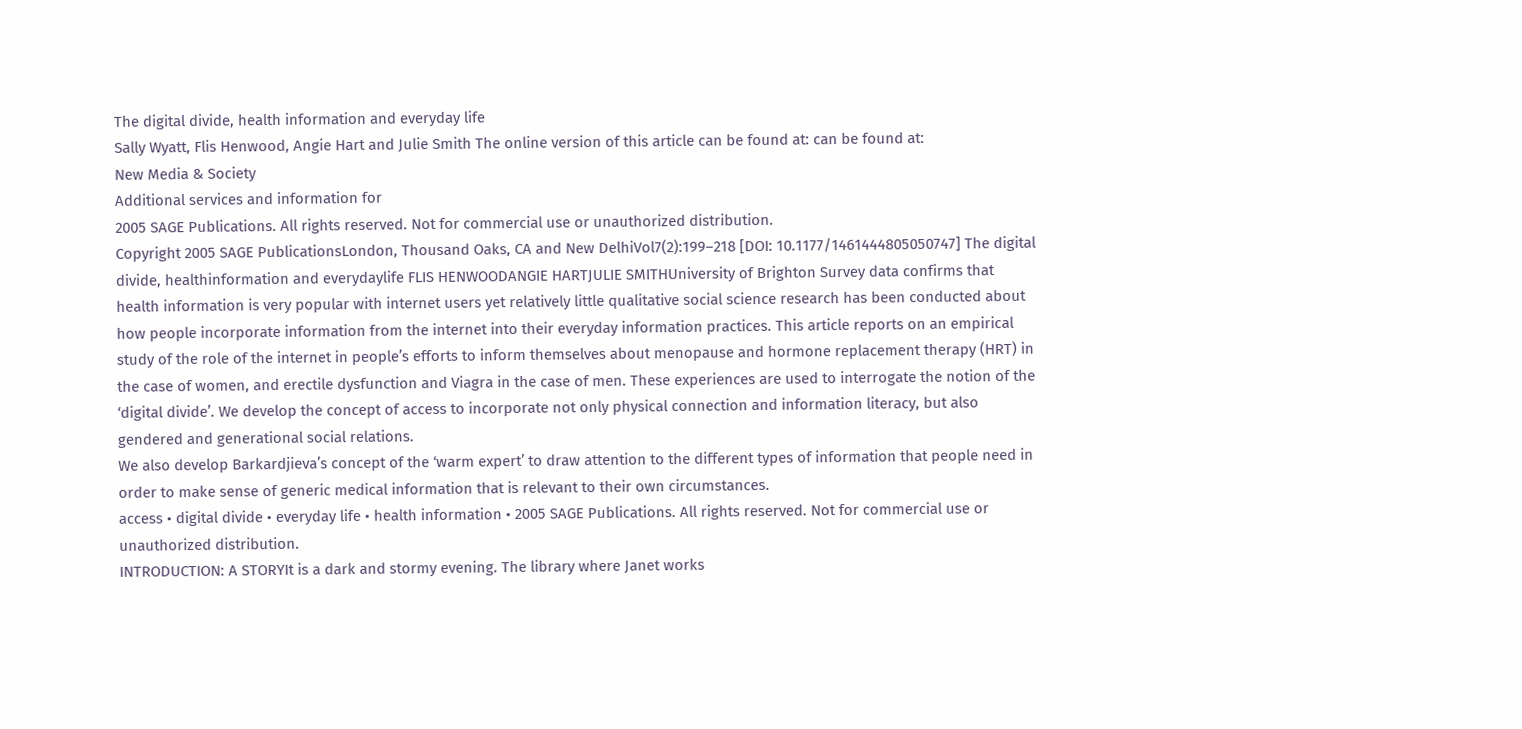The digital divide, health information and everyday life
Sally Wyatt, Flis Henwood, Angie Hart and Julie Smith The online version of this article can be found at: can be found at:
New Media & Society
Additional services and information for
2005 SAGE Publications. All rights reserved. Not for commercial use or unauthorized distribution.
Copyright 2005 SAGE PublicationsLondon, Thousand Oaks, CA and New DelhiVol7(2):199–218 [DOI: 10.1177/1461444805050747] The digital divide, healthinformation and everydaylife FLIS HENWOODANGIE HARTJULIE SMITHUniversity of Brighton Survey data confirms that health information is very popular with internet users yet relatively little qualitative social science research has been conducted about how people incorporate information from the internet into their everyday information practices. This article reports on an empirical study of the role of the internet in people’s efforts to inform themselves about menopause and hormone replacement therapy (HRT) in the case of women, and erectile dysfunction and Viagra in the case of men. These experiences are used to interrogate the notion of the ‘digital divide’. We develop the concept of access to incorporate not only physical connection and information literacy, but also gendered and generational social relations.
We also develop Barkardjieva’s concept of the ‘warm expert’ to draw attention to the different types of information that people need in order to make sense of generic medical information that is relevant to their own circumstances.
access • digital divide • everyday life • health information • 2005 SAGE Publications. All rights reserved. Not for commercial use or unauthorized distribution.
INTRODUCTION: A STORYIt is a dark and stormy evening. The library where Janet works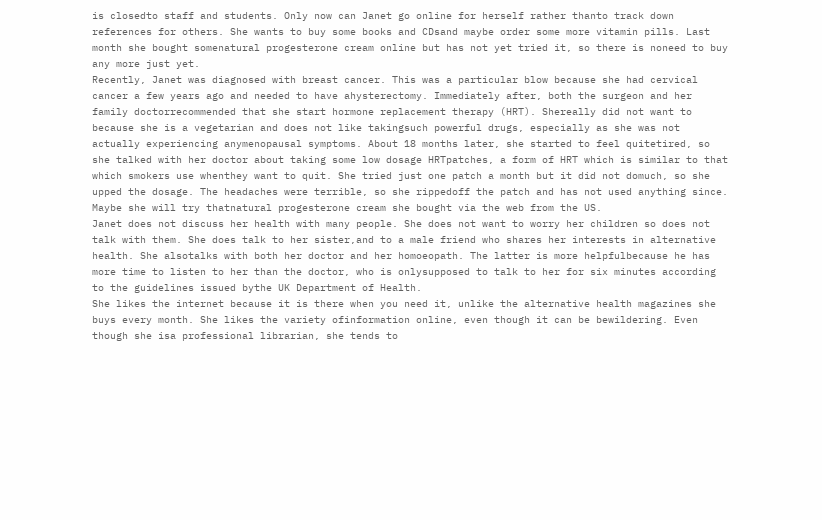is closedto staff and students. Only now can Janet go online for herself rather thanto track down references for others. She wants to buy some books and CDsand maybe order some more vitamin pills. Last month she bought somenatural progesterone cream online but has not yet tried it, so there is noneed to buy any more just yet.
Recently, Janet was diagnosed with breast cancer. This was a particular blow because she had cervical cancer a few years ago and needed to have ahysterectomy. Immediately after, both the surgeon and her family doctorrecommended that she start hormone replacement therapy (HRT). Shereally did not want to because she is a vegetarian and does not like takingsuch powerful drugs, especially as she was not actually experiencing anymenopausal symptoms. About 18 months later, she started to feel quitetired, so she talked with her doctor about taking some low dosage HRTpatches, a form of HRT which is similar to that which smokers use whenthey want to quit. She tried just one patch a month but it did not domuch, so she upped the dosage. The headaches were terrible, so she rippedoff the patch and has not used anything since. Maybe she will try thatnatural progesterone cream she bought via the web from the US.
Janet does not discuss her health with many people. She does not want to worry her children so does not talk with them. She does talk to her sister,and to a male friend who shares her interests in alternative health. She alsotalks with both her doctor and her homoeopath. The latter is more helpfulbecause he has more time to listen to her than the doctor, who is onlysupposed to talk to her for six minutes according to the guidelines issued bythe UK Department of Health.
She likes the internet because it is there when you need it, unlike the alternative health magazines she buys every month. She likes the variety ofinformation online, even though it can be bewildering. Even though she isa professional librarian, she tends to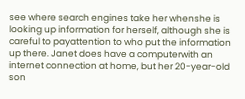see where search engines take her whenshe is looking up information for herself, although she is careful to payattention to who put the information up there. Janet does have a computerwith an internet connection at home, but her 20-year-old son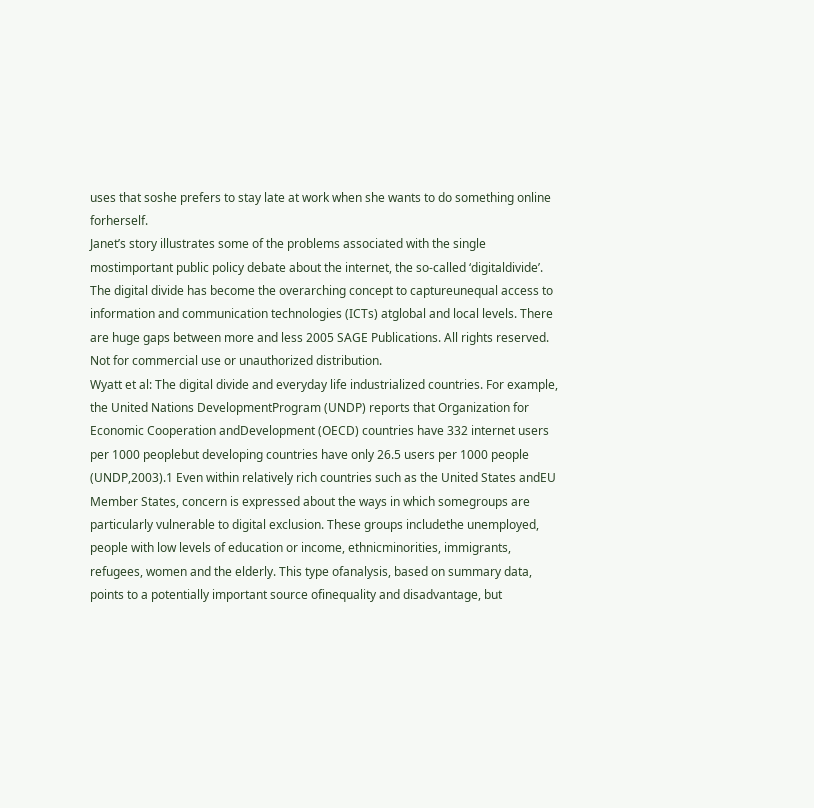uses that soshe prefers to stay late at work when she wants to do something online forherself.
Janet’s story illustrates some of the problems associated with the single mostimportant public policy debate about the internet, the so-called ‘digitaldivide’. The digital divide has become the overarching concept to captureunequal access to information and communication technologies (ICTs) atglobal and local levels. There are huge gaps between more and less 2005 SAGE Publications. All rights reserved. Not for commercial use or unauthorized distribution.
Wyatt et al: The digital divide and everyday life industrialized countries. For example, the United Nations DevelopmentProgram (UNDP) reports that Organization for Economic Cooperation andDevelopment (OECD) countries have 332 internet users per 1000 peoplebut developing countries have only 26.5 users per 1000 people (UNDP,2003).1 Even within relatively rich countries such as the United States andEU Member States, concern is expressed about the ways in which somegroups are particularly vulnerable to digital exclusion. These groups includethe unemployed, people with low levels of education or income, ethnicminorities, immigrants, refugees, women and the elderly. This type ofanalysis, based on summary data, points to a potentially important source ofinequality and disadvantage, but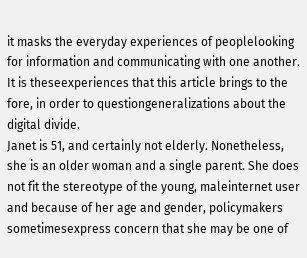it masks the everyday experiences of peoplelooking for information and communicating with one another. It is theseexperiences that this article brings to the fore, in order to questiongeneralizations about the digital divide.
Janet is 51, and certainly not elderly. Nonetheless, she is an older woman and a single parent. She does not fit the stereotype of the young, maleinternet user and because of her age and gender, policymakers sometimesexpress concern that she may be one of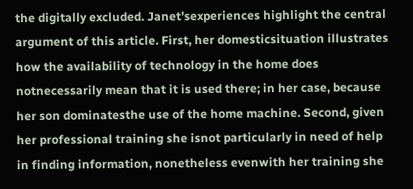the digitally excluded. Janet’sexperiences highlight the central argument of this article. First, her domesticsituation illustrates how the availability of technology in the home does notnecessarily mean that it is used there; in her case, because her son dominatesthe use of the home machine. Second, given her professional training she isnot particularly in need of help in finding information, nonetheless evenwith her training she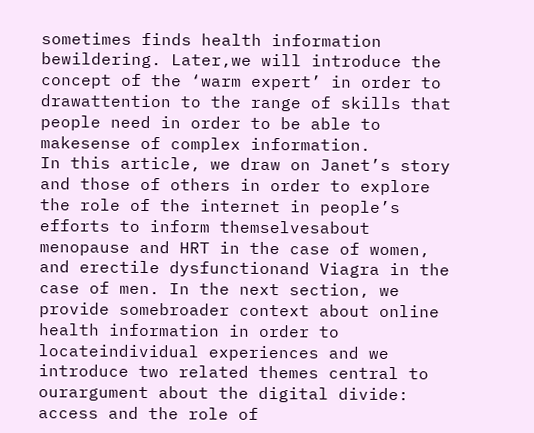sometimes finds health information bewildering. Later,we will introduce the concept of the ‘warm expert’ in order to drawattention to the range of skills that people need in order to be able to makesense of complex information.
In this article, we draw on Janet’s story and those of others in order to explore the role of the internet in people’s efforts to inform themselvesabout menopause and HRT in the case of women, and erectile dysfunctionand Viagra in the case of men. In the next section, we provide somebroader context about online health information in order to locateindividual experiences and we introduce two related themes central to ourargument about the digital divide: access and the role of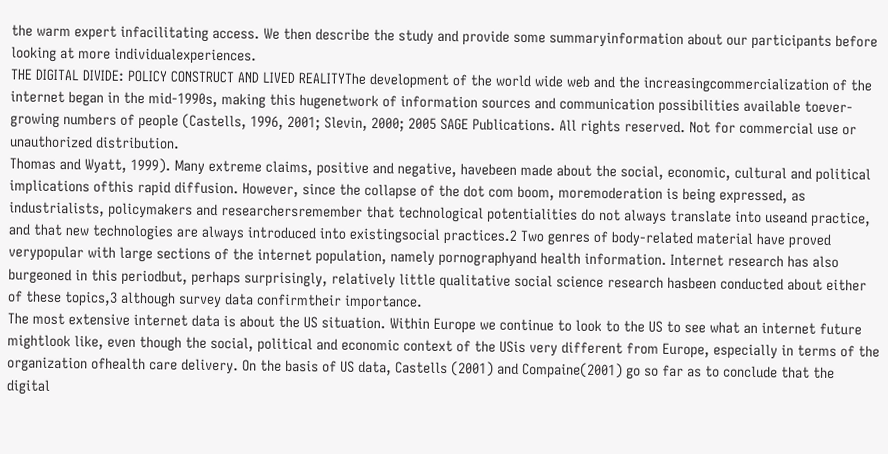the warm expert infacilitating access. We then describe the study and provide some summaryinformation about our participants before looking at more individualexperiences.
THE DIGITAL DIVIDE: POLICY CONSTRUCT AND LIVED REALITYThe development of the world wide web and the increasingcommercialization of the internet began in the mid-1990s, making this hugenetwork of information sources and communication possibilities available toever-growing numbers of people (Castells, 1996, 2001; Slevin, 2000; 2005 SAGE Publications. All rights reserved. Not for commercial use or unauthorized distribution.
Thomas and Wyatt, 1999). Many extreme claims, positive and negative, havebeen made about the social, economic, cultural and political implications ofthis rapid diffusion. However, since the collapse of the dot com boom, moremoderation is being expressed, as industrialists, policymakers and researchersremember that technological potentialities do not always translate into useand practice, and that new technologies are always introduced into existingsocial practices.2 Two genres of body-related material have proved verypopular with large sections of the internet population, namely pornographyand health information. Internet research has also burgeoned in this periodbut, perhaps surprisingly, relatively little qualitative social science research hasbeen conducted about either of these topics,3 although survey data confirmtheir importance.
The most extensive internet data is about the US situation. Within Europe we continue to look to the US to see what an internet future mightlook like, even though the social, political and economic context of the USis very different from Europe, especially in terms of the organization ofhealth care delivery. On the basis of US data, Castells (2001) and Compaine(2001) go so far as to conclude that the digital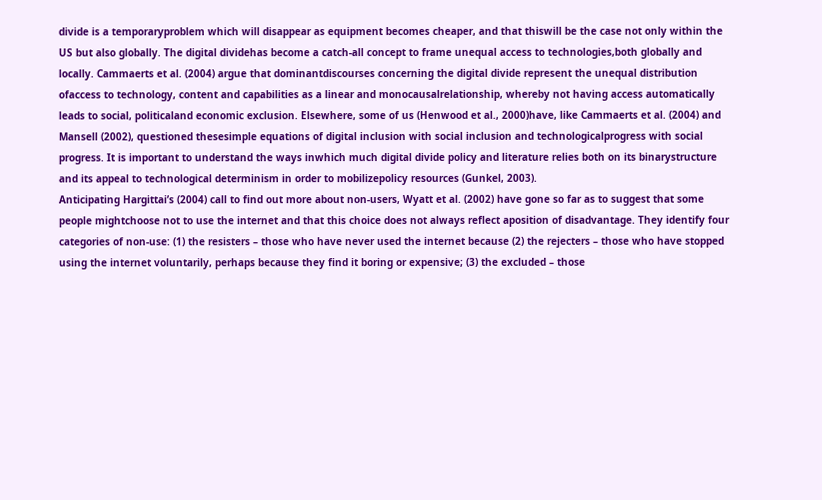divide is a temporaryproblem which will disappear as equipment becomes cheaper, and that thiswill be the case not only within the US but also globally. The digital dividehas become a catch-all concept to frame unequal access to technologies,both globally and locally. Cammaerts et al. (2004) argue that dominantdiscourses concerning the digital divide represent the unequal distribution ofaccess to technology, content and capabilities as a linear and monocausalrelationship, whereby not having access automatically leads to social, politicaland economic exclusion. Elsewhere, some of us (Henwood et al., 2000)have, like Cammaerts et al. (2004) and Mansell (2002), questioned thesesimple equations of digital inclusion with social inclusion and technologicalprogress with social progress. It is important to understand the ways inwhich much digital divide policy and literature relies both on its binarystructure and its appeal to technological determinism in order to mobilizepolicy resources (Gunkel, 2003).
Anticipating Hargittai’s (2004) call to find out more about non-users, Wyatt et al. (2002) have gone so far as to suggest that some people mightchoose not to use the internet and that this choice does not always reflect aposition of disadvantage. They identify four categories of non-use: (1) the resisters – those who have never used the internet because (2) the rejecters – those who have stopped using the internet voluntarily, perhaps because they find it boring or expensive; (3) the excluded – those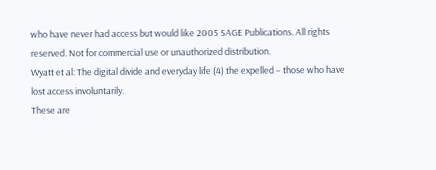who have never had access but would like 2005 SAGE Publications. All rights reserved. Not for commercial use or unauthorized distribution.
Wyatt et al: The digital divide and everyday life (4) the expelled – those who have lost access involuntarily.
These are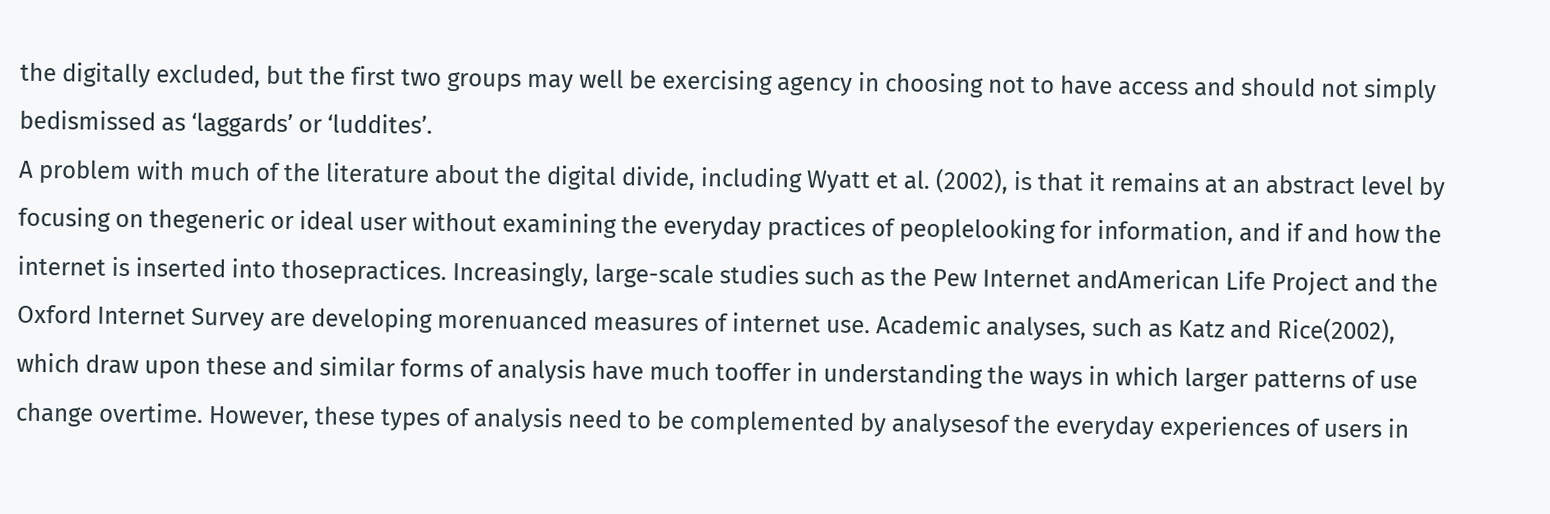the digitally excluded, but the first two groups may well be exercising agency in choosing not to have access and should not simply bedismissed as ‘laggards’ or ‘luddites’.
A problem with much of the literature about the digital divide, including Wyatt et al. (2002), is that it remains at an abstract level by focusing on thegeneric or ideal user without examining the everyday practices of peoplelooking for information, and if and how the internet is inserted into thosepractices. Increasingly, large-scale studies such as the Pew Internet andAmerican Life Project and the Oxford Internet Survey are developing morenuanced measures of internet use. Academic analyses, such as Katz and Rice(2002), which draw upon these and similar forms of analysis have much tooffer in understanding the ways in which larger patterns of use change overtime. However, these types of analysis need to be complemented by analysesof the everyday experiences of users in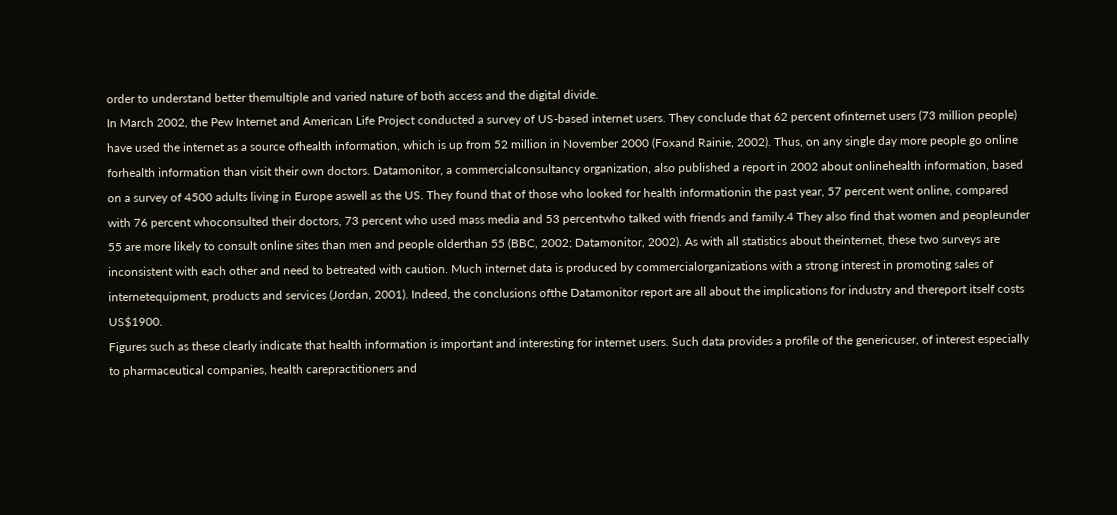order to understand better themultiple and varied nature of both access and the digital divide.
In March 2002, the Pew Internet and American Life Project conducted a survey of US-based internet users. They conclude that 62 percent ofinternet users (73 million people) have used the internet as a source ofhealth information, which is up from 52 million in November 2000 (Foxand Rainie, 2002). Thus, on any single day more people go online forhealth information than visit their own doctors. Datamonitor, a commercialconsultancy organization, also published a report in 2002 about onlinehealth information, based on a survey of 4500 adults living in Europe aswell as the US. They found that of those who looked for health informationin the past year, 57 percent went online, compared with 76 percent whoconsulted their doctors, 73 percent who used mass media and 53 percentwho talked with friends and family.4 They also find that women and peopleunder 55 are more likely to consult online sites than men and people olderthan 55 (BBC, 2002; Datamonitor, 2002). As with all statistics about theinternet, these two surveys are inconsistent with each other and need to betreated with caution. Much internet data is produced by commercialorganizations with a strong interest in promoting sales of internetequipment, products and services (Jordan, 2001). Indeed, the conclusions ofthe Datamonitor report are all about the implications for industry and thereport itself costs US$1900.
Figures such as these clearly indicate that health information is important and interesting for internet users. Such data provides a profile of the genericuser, of interest especially to pharmaceutical companies, health carepractitioners and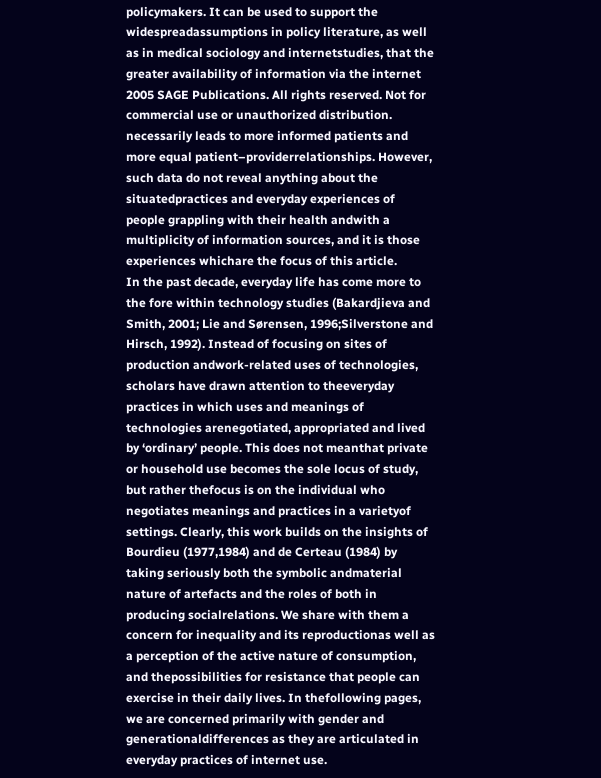policymakers. It can be used to support the widespreadassumptions in policy literature, as well as in medical sociology and internetstudies, that the greater availability of information via the internet 2005 SAGE Publications. All rights reserved. Not for commercial use or unauthorized distribution.
necessarily leads to more informed patients and more equal patient–providerrelationships. However, such data do not reveal anything about the situatedpractices and everyday experiences of people grappling with their health andwith a multiplicity of information sources, and it is those experiences whichare the focus of this article.
In the past decade, everyday life has come more to the fore within technology studies (Bakardjieva and Smith, 2001; Lie and Sørensen, 1996;Silverstone and Hirsch, 1992). Instead of focusing on sites of production andwork-related uses of technologies, scholars have drawn attention to theeveryday practices in which uses and meanings of technologies arenegotiated, appropriated and lived by ‘ordinary’ people. This does not meanthat private or household use becomes the sole locus of study, but rather thefocus is on the individual who negotiates meanings and practices in a varietyof settings. Clearly, this work builds on the insights of Bourdieu (1977,1984) and de Certeau (1984) by taking seriously both the symbolic andmaterial nature of artefacts and the roles of both in producing socialrelations. We share with them a concern for inequality and its reproductionas well as a perception of the active nature of consumption, and thepossibilities for resistance that people can exercise in their daily lives. In thefollowing pages, we are concerned primarily with gender and generationaldifferences as they are articulated in everyday practices of internet use.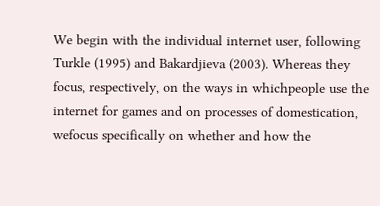We begin with the individual internet user, following Turkle (1995) and Bakardjieva (2003). Whereas they focus, respectively, on the ways in whichpeople use the internet for games and on processes of domestication, wefocus specifically on whether and how the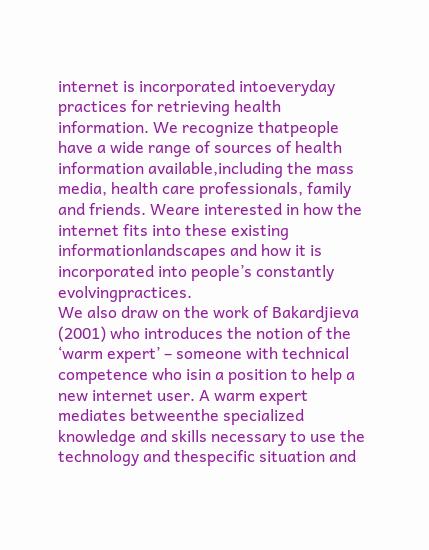internet is incorporated intoeveryday practices for retrieving health information. We recognize thatpeople have a wide range of sources of health information available,including the mass media, health care professionals, family and friends. Weare interested in how the internet fits into these existing informationlandscapes and how it is incorporated into people’s constantly evolvingpractices.
We also draw on the work of Bakardjieva (2001) who introduces the notion of the ‘warm expert’ – someone with technical competence who isin a position to help a new internet user. A warm expert mediates betweenthe specialized knowledge and skills necessary to use the technology and thespecific situation and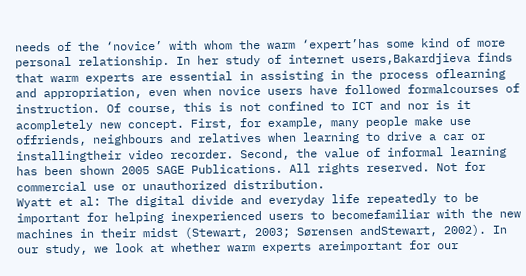needs of the ‘novice’ with whom the warm ‘expert’has some kind of more personal relationship. In her study of internet users,Bakardjieva finds that warm experts are essential in assisting in the process oflearning and appropriation, even when novice users have followed formalcourses of instruction. Of course, this is not confined to ICT and nor is it acompletely new concept. First, for example, many people make use offriends, neighbours and relatives when learning to drive a car or installingtheir video recorder. Second, the value of informal learning has been shown 2005 SAGE Publications. All rights reserved. Not for commercial use or unauthorized distribution.
Wyatt et al: The digital divide and everyday life repeatedly to be important for helping inexperienced users to becomefamiliar with the new machines in their midst (Stewart, 2003; Sørensen andStewart, 2002). In our study, we look at whether warm experts areimportant for our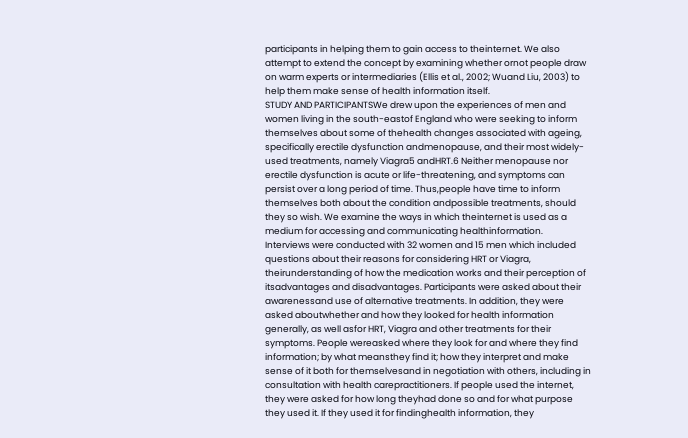participants in helping them to gain access to theinternet. We also attempt to extend the concept by examining whether ornot people draw on warm experts or intermediaries (Ellis et al., 2002; Wuand Liu, 2003) to help them make sense of health information itself.
STUDY AND PARTICIPANTSWe drew upon the experiences of men and women living in the south-eastof England who were seeking to inform themselves about some of thehealth changes associated with ageing, specifically erectile dysfunction andmenopause, and their most widely-used treatments, namely Viagra5 andHRT.6 Neither menopause nor erectile dysfunction is acute or life-threatening, and symptoms can persist over a long period of time. Thus,people have time to inform themselves both about the condition andpossible treatments, should they so wish. We examine the ways in which theinternet is used as a medium for accessing and communicating healthinformation.
Interviews were conducted with 32 women and 15 men which included questions about their reasons for considering HRT or Viagra, theirunderstanding of how the medication works and their perception of itsadvantages and disadvantages. Participants were asked about their awarenessand use of alternative treatments. In addition, they were asked aboutwhether and how they looked for health information generally, as well asfor HRT, Viagra and other treatments for their symptoms. People wereasked where they look for and where they find information; by what meansthey find it; how they interpret and make sense of it both for themselvesand in negotiation with others, including in consultation with health carepractitioners. If people used the internet, they were asked for how long theyhad done so and for what purpose they used it. If they used it for findinghealth information, they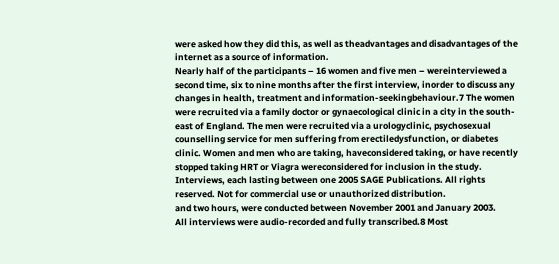were asked how they did this, as well as theadvantages and disadvantages of the internet as a source of information.
Nearly half of the participants – 16 women and five men – wereinterviewed a second time, six to nine months after the first interview, inorder to discuss any changes in health, treatment and information-seekingbehaviour.7 The women were recruited via a family doctor or gynaecological clinic in a city in the south-east of England. The men were recruited via a urologyclinic, psychosexual counselling service for men suffering from erectiledysfunction, or diabetes clinic. Women and men who are taking, haveconsidered taking, or have recently stopped taking HRT or Viagra wereconsidered for inclusion in the study. Interviews, each lasting between one 2005 SAGE Publications. All rights reserved. Not for commercial use or unauthorized distribution.
and two hours, were conducted between November 2001 and January 2003.
All interviews were audio-recorded and fully transcribed.8 Most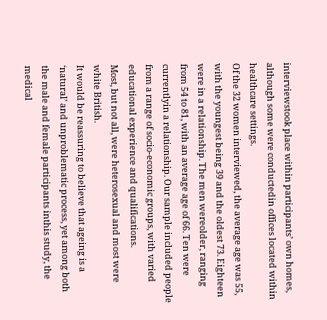interviewstook place within participants’ own homes, although some were conductedin offices located within healthcare settings.
Of the 32 women interviewed, the average age was 55, with the youngest being 39 and the oldest 73. Eighteen were in a relationship. The men wereolder, ranging from 54 to 81, with an average age of 66. Ten were currentlyin a relationship. Our sample included people from a range of socio-economic groups, with varied educational experience and qualifications.
Most, but not all, were heterosexual and most were white British.
It would be reassuring to believe that ageing is a ‘natural’ and unproblematic process, yet among both the male and female participants inthis study, the medical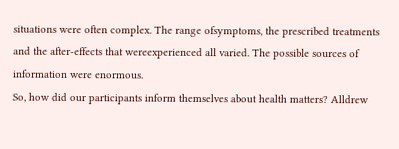situations were often complex. The range ofsymptoms, the prescribed treatments and the after-effects that wereexperienced all varied. The possible sources of information were enormous.
So, how did our participants inform themselves about health matters? Alldrew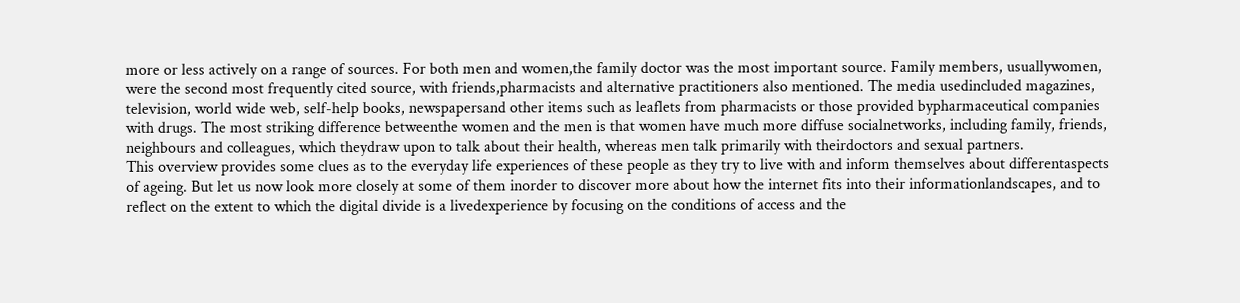more or less actively on a range of sources. For both men and women,the family doctor was the most important source. Family members, usuallywomen, were the second most frequently cited source, with friends,pharmacists and alternative practitioners also mentioned. The media usedincluded magazines, television, world wide web, self-help books, newspapersand other items such as leaflets from pharmacists or those provided bypharmaceutical companies with drugs. The most striking difference betweenthe women and the men is that women have much more diffuse socialnetworks, including family, friends, neighbours and colleagues, which theydraw upon to talk about their health, whereas men talk primarily with theirdoctors and sexual partners.
This overview provides some clues as to the everyday life experiences of these people as they try to live with and inform themselves about differentaspects of ageing. But let us now look more closely at some of them inorder to discover more about how the internet fits into their informationlandscapes, and to reflect on the extent to which the digital divide is a livedexperience by focusing on the conditions of access and the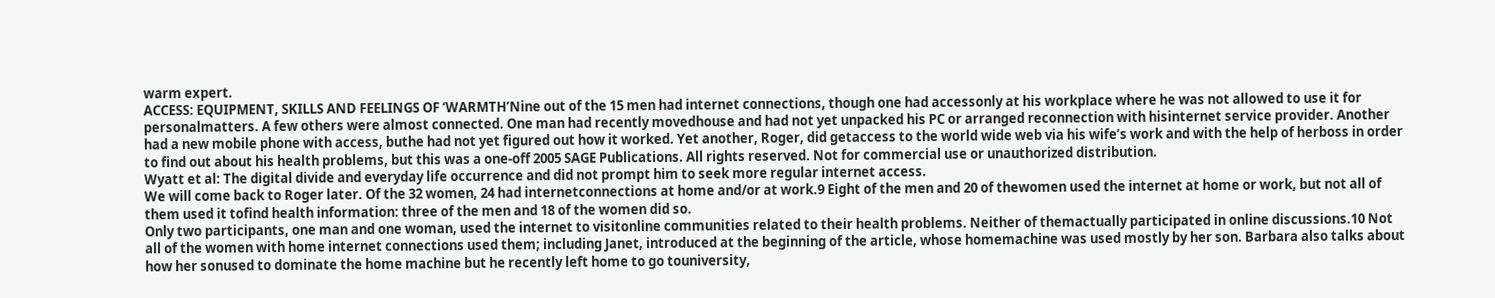warm expert.
ACCESS: EQUIPMENT, SKILLS AND FEELINGS OF ‘WARMTH’Nine out of the 15 men had internet connections, though one had accessonly at his workplace where he was not allowed to use it for personalmatters. A few others were almost connected. One man had recently movedhouse and had not yet unpacked his PC or arranged reconnection with hisinternet service provider. Another had a new mobile phone with access, buthe had not yet figured out how it worked. Yet another, Roger, did getaccess to the world wide web via his wife’s work and with the help of herboss in order to find out about his health problems, but this was a one-off 2005 SAGE Publications. All rights reserved. Not for commercial use or unauthorized distribution.
Wyatt et al: The digital divide and everyday life occurrence and did not prompt him to seek more regular internet access.
We will come back to Roger later. Of the 32 women, 24 had internetconnections at home and/or at work.9 Eight of the men and 20 of thewomen used the internet at home or work, but not all of them used it tofind health information: three of the men and 18 of the women did so.
Only two participants, one man and one woman, used the internet to visitonline communities related to their health problems. Neither of themactually participated in online discussions.10 Not all of the women with home internet connections used them; including Janet, introduced at the beginning of the article, whose homemachine was used mostly by her son. Barbara also talks about how her sonused to dominate the home machine but he recently left home to go touniversity,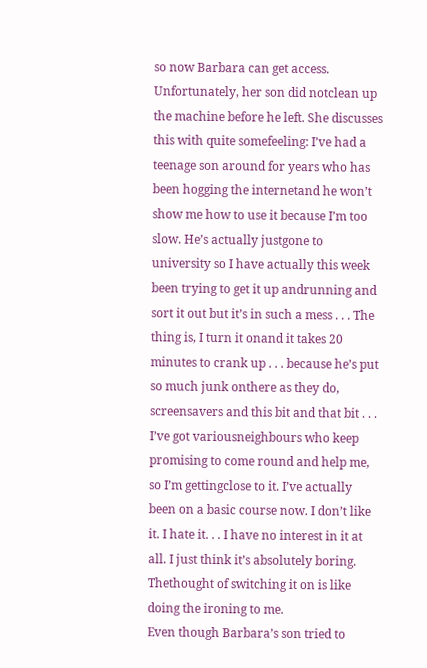so now Barbara can get access. Unfortunately, her son did notclean up the machine before he left. She discusses this with quite somefeeling: I’ve had a teenage son around for years who has been hogging the internetand he won’t show me how to use it because I’m too slow. He’s actually justgone to university so I have actually this week been trying to get it up andrunning and sort it out but it’s in such a mess . . . The thing is, I turn it onand it takes 20 minutes to crank up . . . because he’s put so much junk onthere as they do, screensavers and this bit and that bit . . . I’ve got variousneighbours who keep promising to come round and help me, so I’m gettingclose to it. I’ve actually been on a basic course now. I don’t like it. I hate it. . . I have no interest in it at all. I just think it’s absolutely boring. Thethought of switching it on is like doing the ironing to me.
Even though Barbara’s son tried to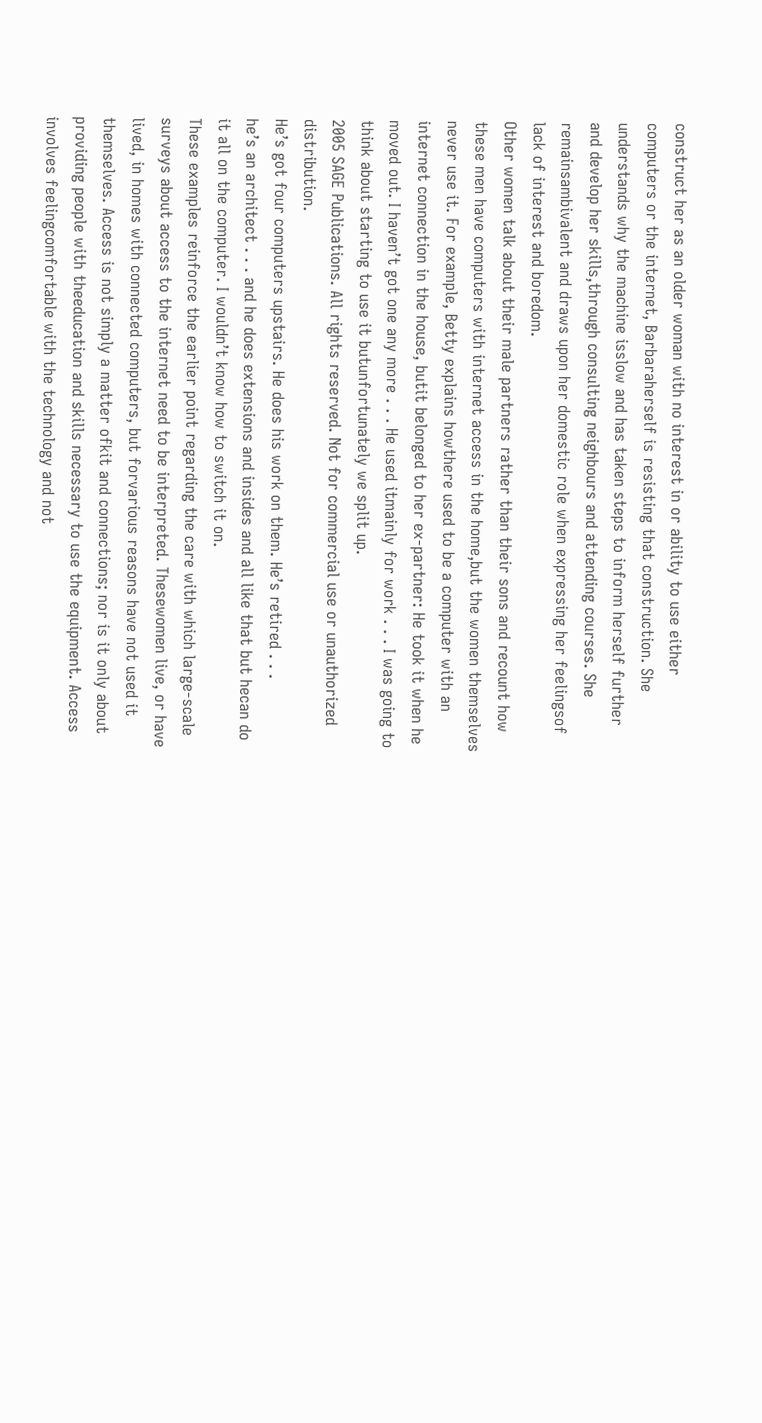construct her as an older woman with no interest in or ability to use either computers or the internet, Barbaraherself is resisting that construction. She understands why the machine isslow and has taken steps to inform herself further and develop her skills,through consulting neighbours and attending courses. She remainsambivalent and draws upon her domestic role when expressing her feelingsof lack of interest and boredom.
Other women talk about their male partners rather than their sons and recount how these men have computers with internet access in the home,but the women themselves never use it. For example, Betty explains howthere used to be a computer with an internet connection in the house, butit belonged to her ex-partner: He took it when he moved out. I haven’t got one any more . . . He used itmainly for work . . . I was going to think about starting to use it butunfortunately we split up.
2005 SAGE Publications. All rights reserved. Not for commercial use or unauthorized distribution.
He’s got four computers upstairs. He does his work on them. He’s retired . . .
he’s an architect . . . and he does extensions and insides and all like that but hecan do it all on the computer. I wouldn’t know how to switch it on.
These examples reinforce the earlier point regarding the care with which large-scale surveys about access to the internet need to be interpreted. Thesewomen live, or have lived, in homes with connected computers, but forvarious reasons have not used it themselves. Access is not simply a matter ofkit and connections; nor is it only about providing people with theeducation and skills necessary to use the equipment. Access involves feelingcomfortable with the technology and not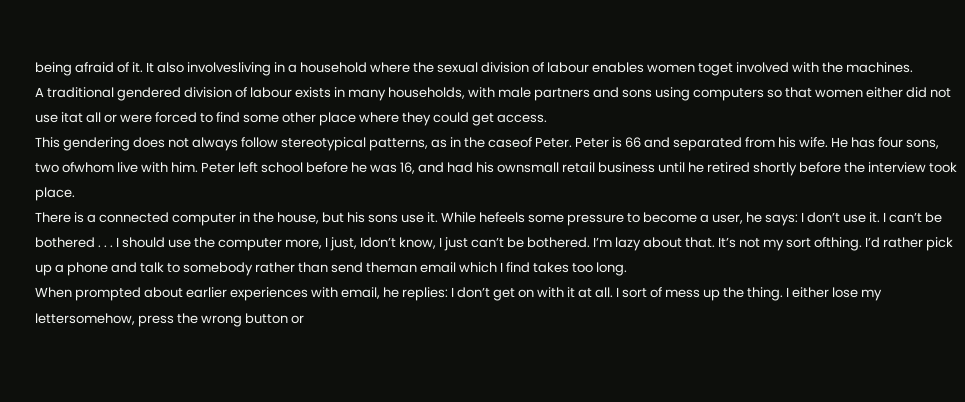being afraid of it. It also involvesliving in a household where the sexual division of labour enables women toget involved with the machines.
A traditional gendered division of labour exists in many households, with male partners and sons using computers so that women either did not use itat all or were forced to find some other place where they could get access.
This gendering does not always follow stereotypical patterns, as in the caseof Peter. Peter is 66 and separated from his wife. He has four sons, two ofwhom live with him. Peter left school before he was 16, and had his ownsmall retail business until he retired shortly before the interview took place.
There is a connected computer in the house, but his sons use it. While hefeels some pressure to become a user, he says: I don’t use it. I can’t be bothered . . . I should use the computer more, I just, Idon’t know, I just can’t be bothered. I’m lazy about that. It’s not my sort ofthing. I’d rather pick up a phone and talk to somebody rather than send theman email which I find takes too long.
When prompted about earlier experiences with email, he replies: I don’t get on with it at all. I sort of mess up the thing. I either lose my lettersomehow, press the wrong button or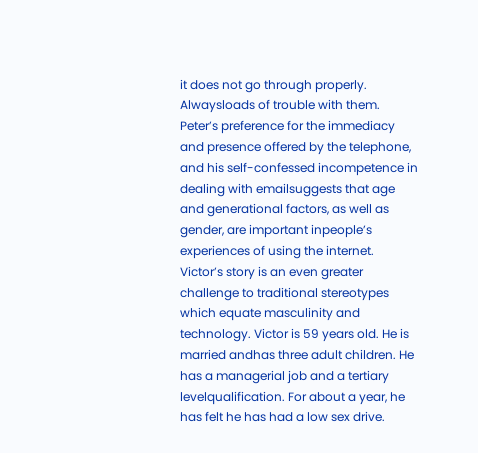it does not go through properly. Alwaysloads of trouble with them.
Peter’s preference for the immediacy and presence offered by the telephone, and his self-confessed incompetence in dealing with emailsuggests that age and generational factors, as well as gender, are important inpeople’s experiences of using the internet.
Victor’s story is an even greater challenge to traditional stereotypes which equate masculinity and technology. Victor is 59 years old. He is married andhas three adult children. He has a managerial job and a tertiary levelqualification. For about a year, he has felt he has had a low sex drive.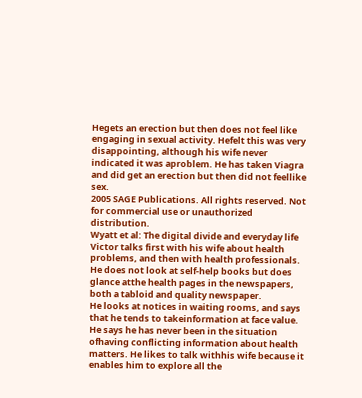Hegets an erection but then does not feel like engaging in sexual activity. Hefelt this was very disappointing, although his wife never indicated it was aproblem. He has taken Viagra and did get an erection but then did not feellike sex.
2005 SAGE Publications. All rights reserved. Not for commercial use or unauthorized distribution.
Wyatt et al: The digital divide and everyday life Victor talks first with his wife about health problems, and then with health professionals. He does not look at self-help books but does glance atthe health pages in the newspapers, both a tabloid and quality newspaper.
He looks at notices in waiting rooms, and says that he tends to takeinformation at face value. He says he has never been in the situation ofhaving conflicting information about health matters. He likes to talk withhis wife because it enables him to explore all the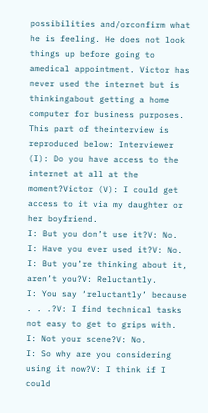possibilities and/orconfirm what he is feeling. He does not look things up before going to amedical appointment. Victor has never used the internet but is thinkingabout getting a home computer for business purposes. This part of theinterview is reproduced below: Interviewer (I): Do you have access to the internet at all at the moment?Victor (V): I could get access to it via my daughter or her boyfriend.
I: But you don’t use it?V: No.
I: Have you ever used it?V: No.
I: But you’re thinking about it, aren’t you?V: Reluctantly.
I: You say ‘reluctantly’ because . . .?V: I find technical tasks not easy to get to grips with.
I: Not your scene?V: No.
I: So why are you considering using it now?V: I think if I could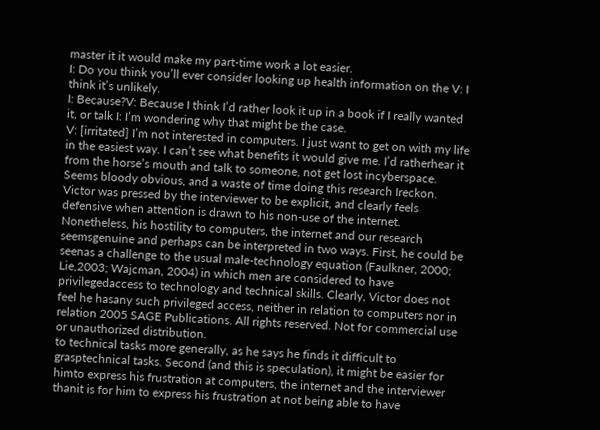master it it would make my part-time work a lot easier.
I: Do you think you’ll ever consider looking up health information on the V: I think it’s unlikely.
I: Because?V: Because I think I’d rather look it up in a book if I really wanted it, or talk I: I’m wondering why that might be the case.
V: [irritated] I’m not interested in computers. I just want to get on with my life in the easiest way. I can’t see what benefits it would give me. I’d ratherhear it from the horse’s mouth and talk to someone, not get lost incyberspace. Seems bloody obvious, and a waste of time doing this research Ireckon.
Victor was pressed by the interviewer to be explicit, and clearly feels defensive when attention is drawn to his non-use of the internet.
Nonetheless, his hostility to computers, the internet and our research seemsgenuine and perhaps can be interpreted in two ways. First, he could be seenas a challenge to the usual male-technology equation (Faulkner, 2000; Lie,2003; Wajcman, 2004) in which men are considered to have privilegedaccess to technology and technical skills. Clearly, Victor does not feel he hasany such privileged access, neither in relation to computers nor in relation 2005 SAGE Publications. All rights reserved. Not for commercial use or unauthorized distribution.
to technical tasks more generally, as he says he finds it difficult to grasptechnical tasks. Second (and this is speculation), it might be easier for himto express his frustration at computers, the internet and the interviewer thanit is for him to express his frustration at not being able to have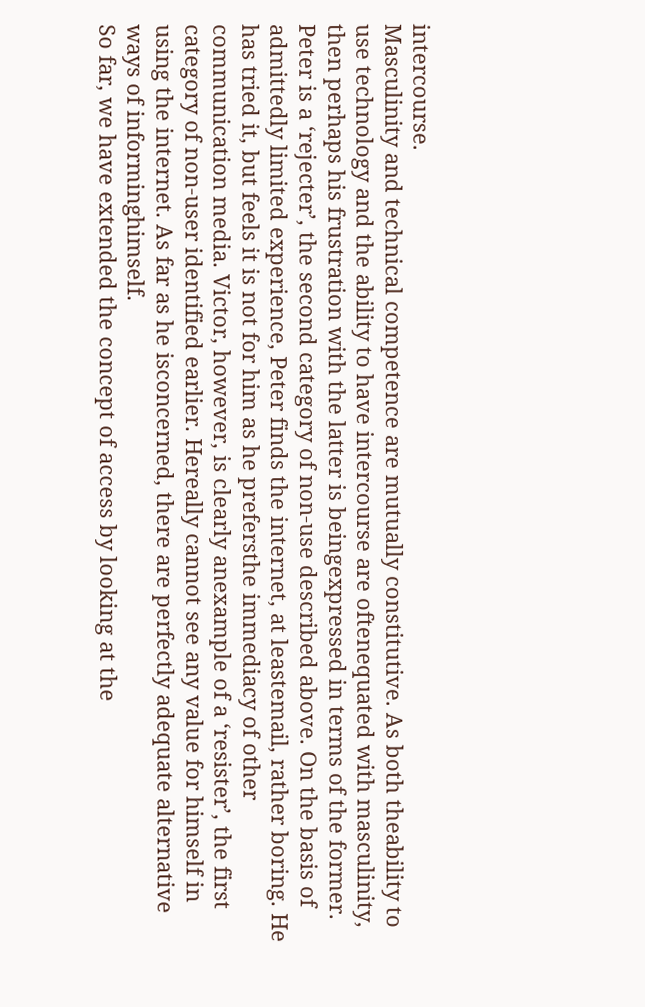intercourse.
Masculinity and technical competence are mutually constitutive. As both theability to use technology and the ability to have intercourse are oftenequated with masculinity, then perhaps his frustration with the latter is beingexpressed in terms of the former.
Peter is a ‘rejecter’, the second category of non-use described above. On the basis of admittedly limited experience, Peter finds the internet, at leastemail, rather boring. He has tried it, but feels it is not for him as he prefersthe immediacy of other communication media. Victor, however, is clearly anexample of a ‘resister’, the first category of non-user identified earlier. Hereally cannot see any value for himself in using the internet. As far as he isconcerned, there are perfectly adequate alternative ways of informinghimself.
So far, we have extended the concept of access by looking at the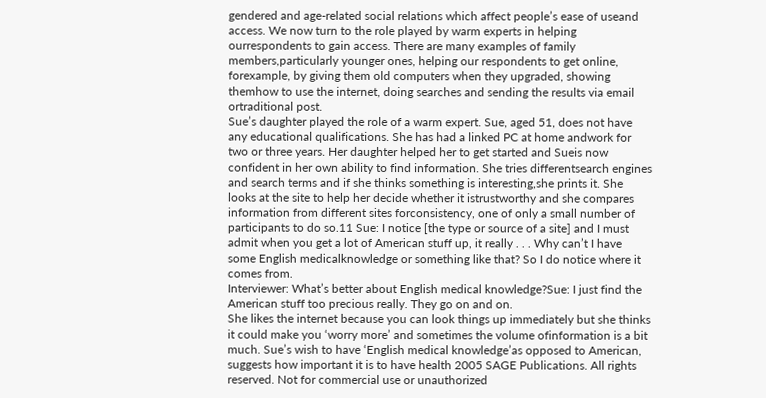gendered and age-related social relations which affect people’s ease of useand access. We now turn to the role played by warm experts in helping ourrespondents to gain access. There are many examples of family members,particularly younger ones, helping our respondents to get online, forexample, by giving them old computers when they upgraded, showing themhow to use the internet, doing searches and sending the results via email ortraditional post.
Sue’s daughter played the role of a warm expert. Sue, aged 51, does not have any educational qualifications. She has had a linked PC at home andwork for two or three years. Her daughter helped her to get started and Sueis now confident in her own ability to find information. She tries differentsearch engines and search terms and if she thinks something is interesting,she prints it. She looks at the site to help her decide whether it istrustworthy and she compares information from different sites forconsistency, one of only a small number of participants to do so.11 Sue: I notice [the type or source of a site] and I must admit when you get a lot of American stuff up, it really . . . Why can’t I have some English medicalknowledge or something like that? So I do notice where it comes from.
Interviewer: What’s better about English medical knowledge?Sue: I just find the American stuff too precious really. They go on and on.
She likes the internet because you can look things up immediately but she thinks it could make you ‘worry more’ and sometimes the volume ofinformation is a bit much. Sue’s wish to have ‘English medical knowledge’as opposed to American, suggests how important it is to have health 2005 SAGE Publications. All rights reserved. Not for commercial use or unauthorized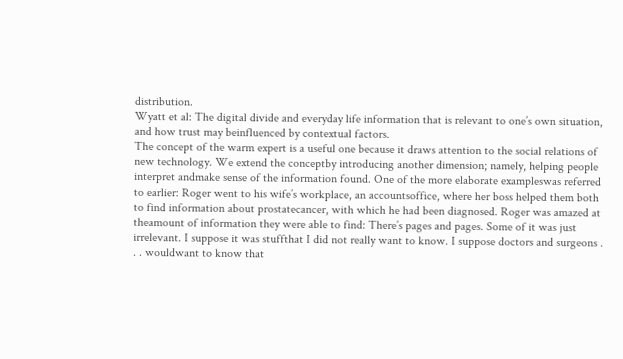distribution.
Wyatt et al: The digital divide and everyday life information that is relevant to one’s own situation, and how trust may beinfluenced by contextual factors.
The concept of the warm expert is a useful one because it draws attention to the social relations of new technology. We extend the conceptby introducing another dimension; namely, helping people interpret andmake sense of the information found. One of the more elaborate exampleswas referred to earlier: Roger went to his wife’s workplace, an accountsoffice, where her boss helped them both to find information about prostatecancer, with which he had been diagnosed. Roger was amazed at theamount of information they were able to find: There’s pages and pages. Some of it was just irrelevant. I suppose it was stuffthat I did not really want to know. I suppose doctors and surgeons . . . wouldwant to know that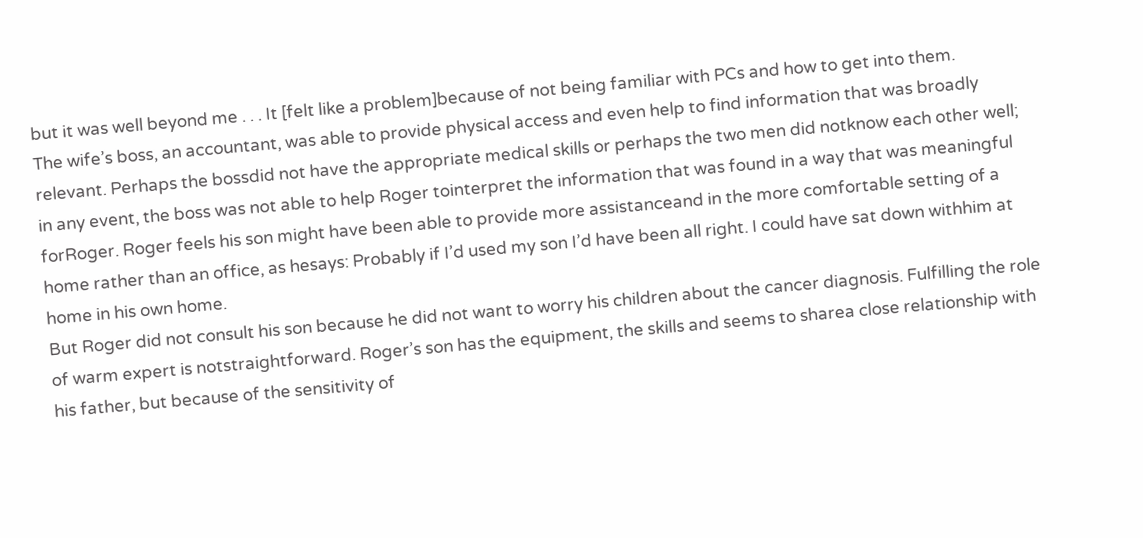but it was well beyond me . . . It [felt like a problem]because of not being familiar with PCs and how to get into them.
The wife’s boss, an accountant, was able to provide physical access and even help to find information that was broadly relevant. Perhaps the bossdid not have the appropriate medical skills or perhaps the two men did notknow each other well; in any event, the boss was not able to help Roger tointerpret the information that was found in a way that was meaningful forRoger. Roger feels his son might have been able to provide more assistanceand in the more comfortable setting of a home rather than an office, as hesays: Probably if I’d used my son I’d have been all right. I could have sat down withhim at home in his own home.
But Roger did not consult his son because he did not want to worry his children about the cancer diagnosis. Fulfilling the role of warm expert is notstraightforward. Roger’s son has the equipment, the skills and seems to sharea close relationship with his father, but because of the sensitivity of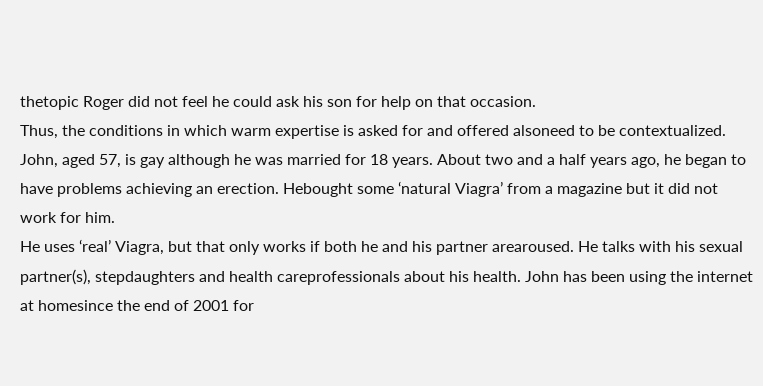thetopic Roger did not feel he could ask his son for help on that occasion.
Thus, the conditions in which warm expertise is asked for and offered alsoneed to be contextualized.
John, aged 57, is gay although he was married for 18 years. About two and a half years ago, he began to have problems achieving an erection. Hebought some ‘natural Viagra’ from a magazine but it did not work for him.
He uses ‘real’ Viagra, but that only works if both he and his partner arearoused. He talks with his sexual partner(s), stepdaughters and health careprofessionals about his health. John has been using the internet at homesince the end of 2001 for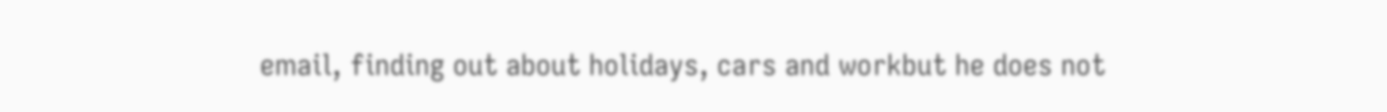email, finding out about holidays, cars and workbut he does not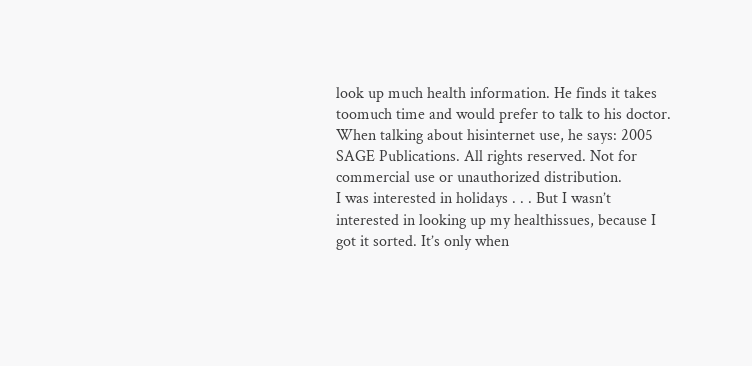look up much health information. He finds it takes toomuch time and would prefer to talk to his doctor. When talking about hisinternet use, he says: 2005 SAGE Publications. All rights reserved. Not for commercial use or unauthorized distribution.
I was interested in holidays . . . But I wasn’t interested in looking up my healthissues, because I got it sorted. It’s only when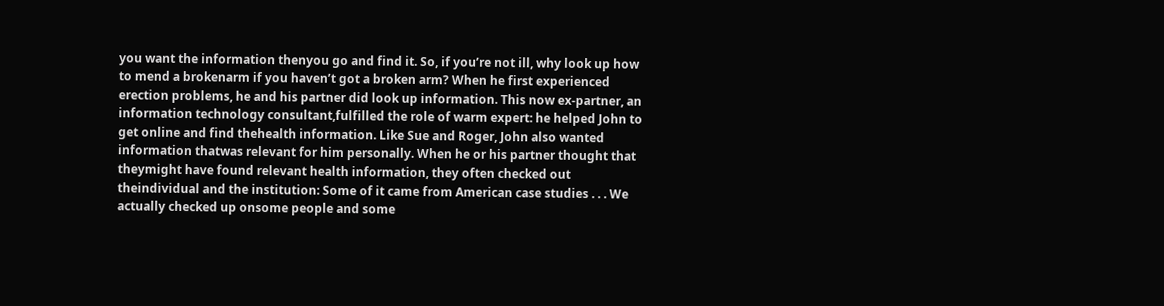you want the information thenyou go and find it. So, if you’re not ill, why look up how to mend a brokenarm if you haven’t got a broken arm? When he first experienced erection problems, he and his partner did look up information. This now ex-partner, an information technology consultant,fulfilled the role of warm expert: he helped John to get online and find thehealth information. Like Sue and Roger, John also wanted information thatwas relevant for him personally. When he or his partner thought that theymight have found relevant health information, they often checked out theindividual and the institution: Some of it came from American case studies . . . We actually checked up onsome people and some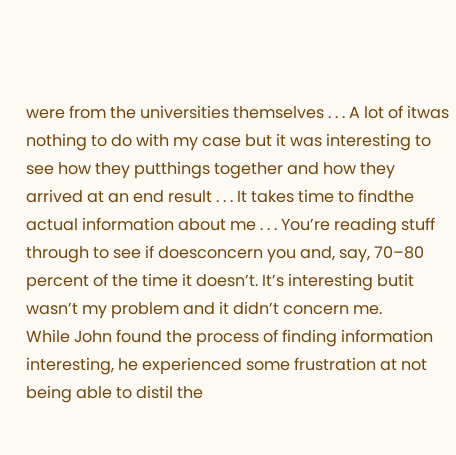were from the universities themselves . . . A lot of itwas nothing to do with my case but it was interesting to see how they putthings together and how they arrived at an end result . . . It takes time to findthe actual information about me . . . You’re reading stuff through to see if doesconcern you and, say, 70–80 percent of the time it doesn’t. It’s interesting butit wasn’t my problem and it didn’t concern me.
While John found the process of finding information interesting, he experienced some frustration at not being able to distil the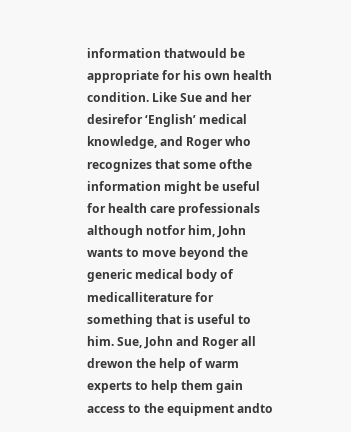information thatwould be appropriate for his own health condition. Like Sue and her desirefor ‘English’ medical knowledge, and Roger who recognizes that some ofthe information might be useful for health care professionals although notfor him, John wants to move beyond the generic medical body of medicalliterature for something that is useful to him. Sue, John and Roger all drewon the help of warm experts to help them gain access to the equipment andto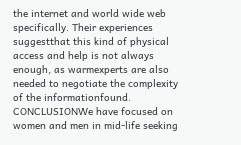the internet and world wide web specifically. Their experiences suggestthat this kind of physical access and help is not always enough, as warmexperts are also needed to negotiate the complexity of the informationfound.
CONCLUSIONWe have focused on women and men in mid-life seeking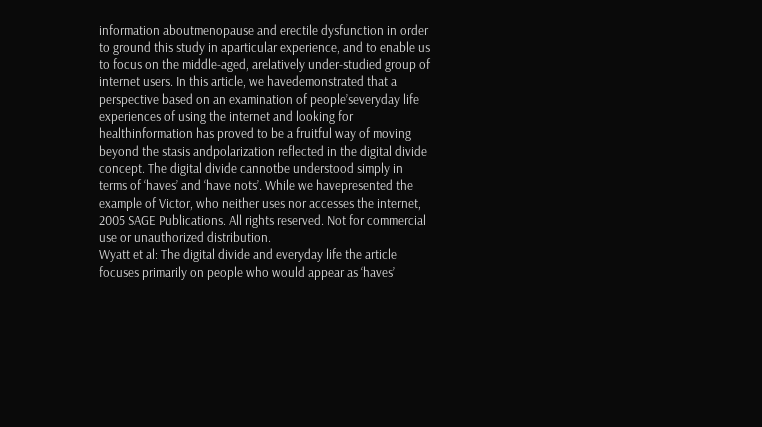information aboutmenopause and erectile dysfunction in order to ground this study in aparticular experience, and to enable us to focus on the middle-aged, arelatively under-studied group of internet users. In this article, we havedemonstrated that a perspective based on an examination of people’severyday life experiences of using the internet and looking for healthinformation has proved to be a fruitful way of moving beyond the stasis andpolarization reflected in the digital divide concept. The digital divide cannotbe understood simply in terms of ‘haves’ and ‘have nots’. While we havepresented the example of Victor, who neither uses nor accesses the internet, 2005 SAGE Publications. All rights reserved. Not for commercial use or unauthorized distribution.
Wyatt et al: The digital divide and everyday life the article focuses primarily on people who would appear as ‘haves’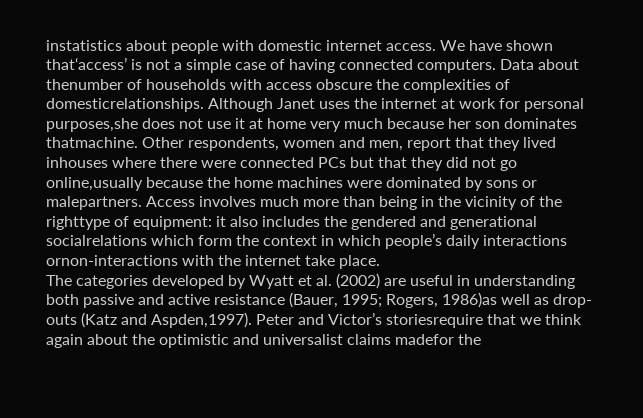instatistics about people with domestic internet access. We have shown that‘access’ is not a simple case of having connected computers. Data about thenumber of households with access obscure the complexities of domesticrelationships. Although Janet uses the internet at work for personal purposes,she does not use it at home very much because her son dominates thatmachine. Other respondents, women and men, report that they lived inhouses where there were connected PCs but that they did not go online,usually because the home machines were dominated by sons or malepartners. Access involves much more than being in the vicinity of the righttype of equipment: it also includes the gendered and generational socialrelations which form the context in which people’s daily interactions ornon-interactions with the internet take place.
The categories developed by Wyatt et al. (2002) are useful in understanding both passive and active resistance (Bauer, 1995; Rogers, 1986)as well as drop-outs (Katz and Aspden,1997). Peter and Victor’s storiesrequire that we think again about the optimistic and universalist claims madefor the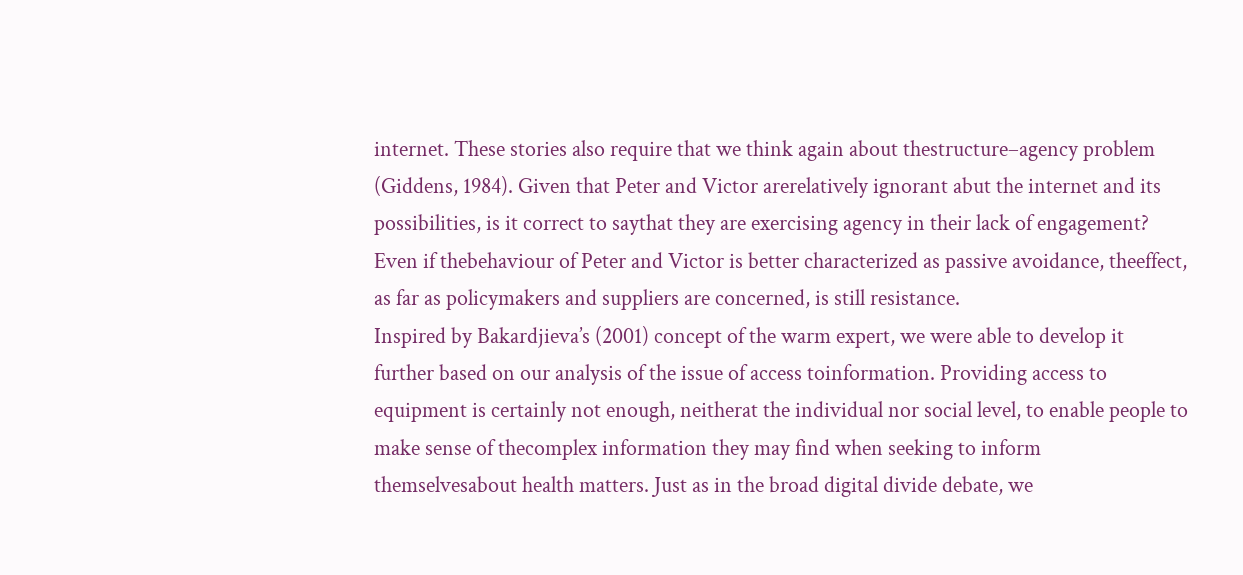internet. These stories also require that we think again about thestructure–agency problem (Giddens, 1984). Given that Peter and Victor arerelatively ignorant abut the internet and its possibilities, is it correct to saythat they are exercising agency in their lack of engagement? Even if thebehaviour of Peter and Victor is better characterized as passive avoidance, theeffect, as far as policymakers and suppliers are concerned, is still resistance.
Inspired by Bakardjieva’s (2001) concept of the warm expert, we were able to develop it further based on our analysis of the issue of access toinformation. Providing access to equipment is certainly not enough, neitherat the individual nor social level, to enable people to make sense of thecomplex information they may find when seeking to inform themselvesabout health matters. Just as in the broad digital divide debate, we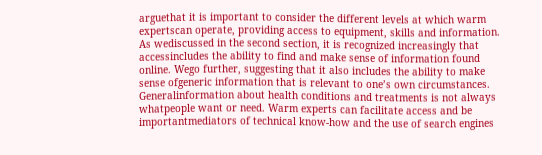arguethat it is important to consider the different levels at which warm expertscan operate, providing access to equipment, skills and information. As wediscussed in the second section, it is recognized increasingly that accessincludes the ability to find and make sense of information found online. Wego further, suggesting that it also includes the ability to make sense ofgeneric information that is relevant to one’s own circumstances. Generalinformation about health conditions and treatments is not always whatpeople want or need. Warm experts can facilitate access and be importantmediators of technical know-how and the use of search engines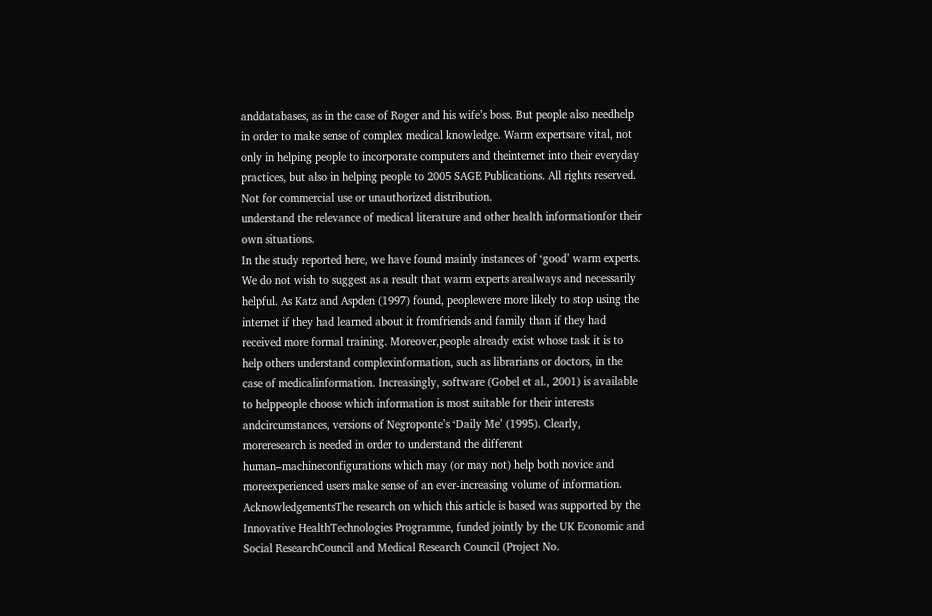anddatabases, as in the case of Roger and his wife’s boss. But people also needhelp in order to make sense of complex medical knowledge. Warm expertsare vital, not only in helping people to incorporate computers and theinternet into their everyday practices, but also in helping people to 2005 SAGE Publications. All rights reserved. Not for commercial use or unauthorized distribution.
understand the relevance of medical literature and other health informationfor their own situations.
In the study reported here, we have found mainly instances of ‘good’ warm experts. We do not wish to suggest as a result that warm experts arealways and necessarily helpful. As Katz and Aspden (1997) found, peoplewere more likely to stop using the internet if they had learned about it fromfriends and family than if they had received more formal training. Moreover,people already exist whose task it is to help others understand complexinformation, such as librarians or doctors, in the case of medicalinformation. Increasingly, software (Gobel et al., 2001) is available to helppeople choose which information is most suitable for their interests andcircumstances, versions of Negroponte’s ‘Daily Me’ (1995). Clearly, moreresearch is needed in order to understand the different human–machineconfigurations which may (or may not) help both novice and moreexperienced users make sense of an ever-increasing volume of information.
AcknowledgementsThe research on which this article is based was supported by the Innovative HealthTechnologies Programme, funded jointly by the UK Economic and Social ResearchCouncil and Medical Research Council (Project No.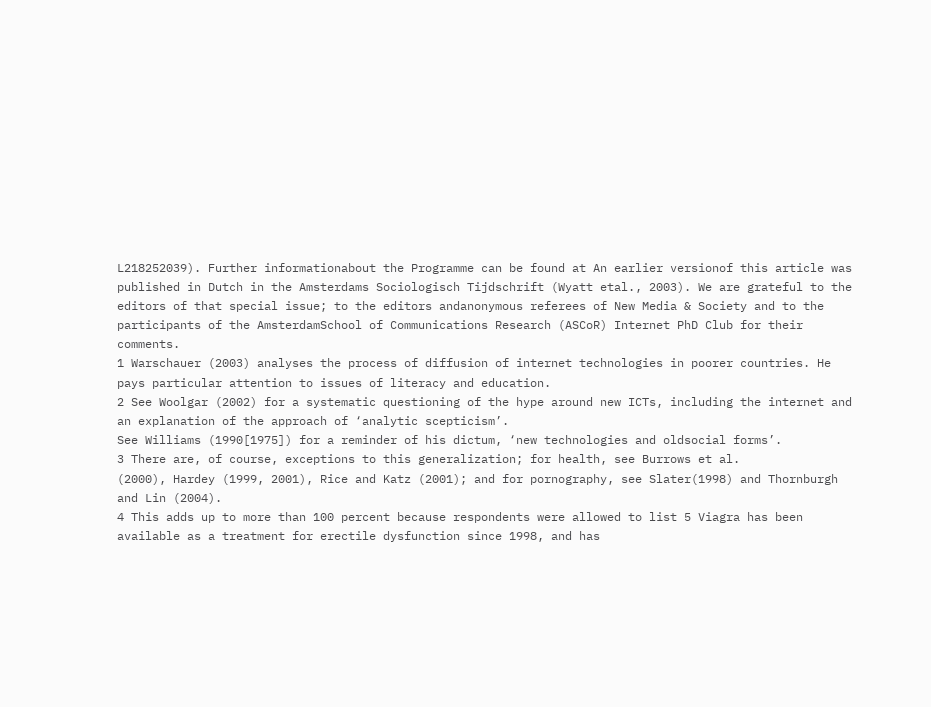L218252039). Further informationabout the Programme can be found at An earlier versionof this article was published in Dutch in the Amsterdams Sociologisch Tijdschrift (Wyatt etal., 2003). We are grateful to the editors of that special issue; to the editors andanonymous referees of New Media & Society and to the participants of the AmsterdamSchool of Communications Research (ASCoR) Internet PhD Club for their comments.
1 Warschauer (2003) analyses the process of diffusion of internet technologies in poorer countries. He pays particular attention to issues of literacy and education.
2 See Woolgar (2002) for a systematic questioning of the hype around new ICTs, including the internet and an explanation of the approach of ‘analytic scepticism’.
See Williams (1990[1975]) for a reminder of his dictum, ‘new technologies and oldsocial forms’.
3 There are, of course, exceptions to this generalization; for health, see Burrows et al.
(2000), Hardey (1999, 2001), Rice and Katz (2001); and for pornography, see Slater(1998) and Thornburgh and Lin (2004).
4 This adds up to more than 100 percent because respondents were allowed to list 5 Viagra has been available as a treatment for erectile dysfunction since 1998, and has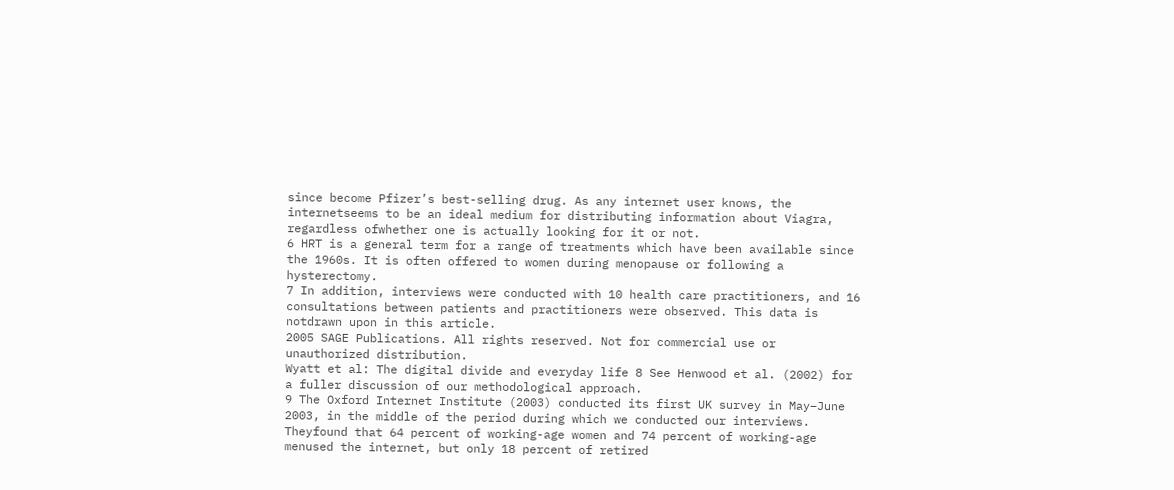since become Pfizer’s best-selling drug. As any internet user knows, the internetseems to be an ideal medium for distributing information about Viagra, regardless ofwhether one is actually looking for it or not.
6 HRT is a general term for a range of treatments which have been available since the 1960s. It is often offered to women during menopause or following a hysterectomy.
7 In addition, interviews were conducted with 10 health care practitioners, and 16 consultations between patients and practitioners were observed. This data is notdrawn upon in this article.
2005 SAGE Publications. All rights reserved. Not for commercial use or unauthorized distribution.
Wyatt et al: The digital divide and everyday life 8 See Henwood et al. (2002) for a fuller discussion of our methodological approach.
9 The Oxford Internet Institute (2003) conducted its first UK survey in May–June 2003, in the middle of the period during which we conducted our interviews. Theyfound that 64 percent of working-age women and 74 percent of working-age menused the internet, but only 18 percent of retired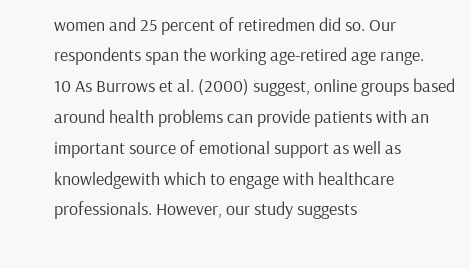women and 25 percent of retiredmen did so. Our respondents span the working age-retired age range.
10 As Burrows et al. (2000) suggest, online groups based around health problems can provide patients with an important source of emotional support as well as knowledgewith which to engage with healthcare professionals. However, our study suggests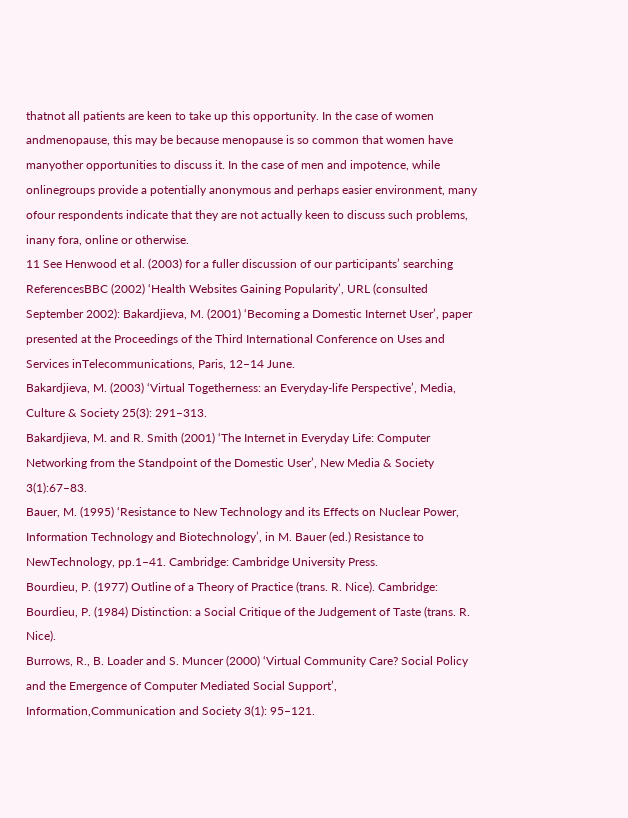thatnot all patients are keen to take up this opportunity. In the case of women andmenopause, this may be because menopause is so common that women have manyother opportunities to discuss it. In the case of men and impotence, while onlinegroups provide a potentially anonymous and perhaps easier environment, many ofour respondents indicate that they are not actually keen to discuss such problems, inany fora, online or otherwise.
11 See Henwood et al. (2003) for a fuller discussion of our participants’ searching ReferencesBBC (2002) ‘Health Websites Gaining Popularity’, URL (consulted September 2002): Bakardjieva, M. (2001) ‘Becoming a Domestic Internet User’, paper presented at the Proceedings of the Third International Conference on Uses and Services inTelecommunications, Paris, 12–14 June.
Bakardjieva, M. (2003) ‘Virtual Togetherness: an Everyday-life Perspective’, Media, Culture & Society 25(3): 291–313.
Bakardjieva, M. and R. Smith (2001) ‘The Internet in Everyday Life: Computer Networking from the Standpoint of the Domestic User’, New Media & Society 3(1):67–83.
Bauer, M. (1995) ‘Resistance to New Technology and its Effects on Nuclear Power, Information Technology and Biotechnology’, in M. Bauer (ed.) Resistance to NewTechnology, pp.1–41. Cambridge: Cambridge University Press.
Bourdieu, P. (1977) Outline of a Theory of Practice (trans. R. Nice). Cambridge: Bourdieu, P. (1984) Distinction: a Social Critique of the Judgement of Taste (trans. R. Nice).
Burrows, R., B. Loader and S. Muncer (2000) ‘Virtual Community Care? Social Policy and the Emergence of Computer Mediated Social Support’, Information,Communication and Society 3(1): 95–121.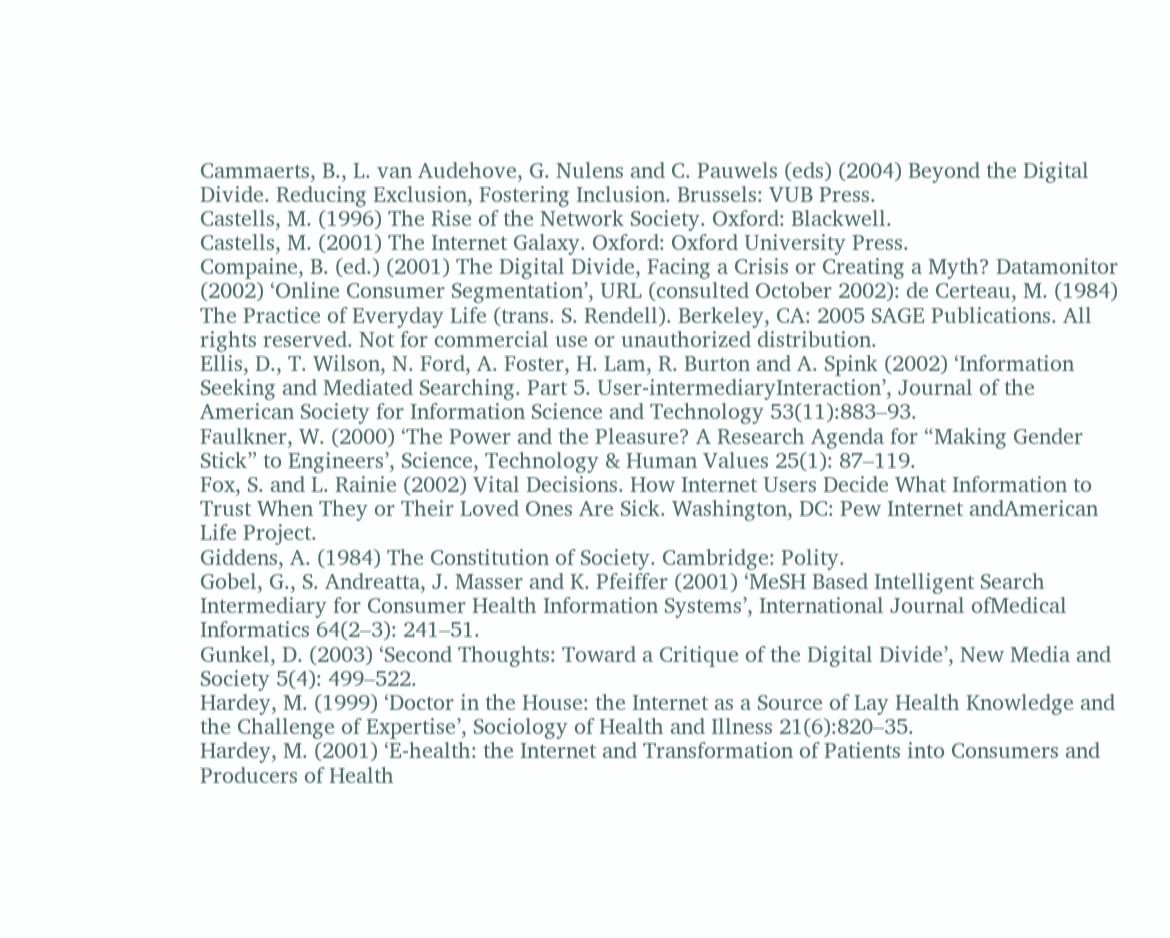Cammaerts, B., L. van Audehove, G. Nulens and C. Pauwels (eds) (2004) Beyond the Digital Divide. Reducing Exclusion, Fostering Inclusion. Brussels: VUB Press.
Castells, M. (1996) The Rise of the Network Society. Oxford: Blackwell.
Castells, M. (2001) The Internet Galaxy. Oxford: Oxford University Press.
Compaine, B. (ed.) (2001) The Digital Divide, Facing a Crisis or Creating a Myth? Datamonitor (2002) ‘Online Consumer Segmentation’, URL (consulted October 2002): de Certeau, M. (1984) The Practice of Everyday Life (trans. S. Rendell). Berkeley, CA: 2005 SAGE Publications. All rights reserved. Not for commercial use or unauthorized distribution.
Ellis, D., T. Wilson, N. Ford, A. Foster, H. Lam, R. Burton and A. Spink (2002) ‘Information Seeking and Mediated Searching. Part 5. User-intermediaryInteraction’, Journal of the American Society for Information Science and Technology 53(11):883–93.
Faulkner, W. (2000) ‘The Power and the Pleasure? A Research Agenda for “Making Gender Stick” to Engineers’, Science, Technology & Human Values 25(1): 87–119.
Fox, S. and L. Rainie (2002) Vital Decisions. How Internet Users Decide What Information to Trust When They or Their Loved Ones Are Sick. Washington, DC: Pew Internet andAmerican Life Project.
Giddens, A. (1984) The Constitution of Society. Cambridge: Polity.
Gobel, G., S. Andreatta, J. Masser and K. Pfeiffer (2001) ‘MeSH Based Intelligent Search Intermediary for Consumer Health Information Systems’, International Journal ofMedical Informatics 64(2–3): 241–51.
Gunkel, D. (2003) ‘Second Thoughts: Toward a Critique of the Digital Divide’, New Media and Society 5(4): 499–522.
Hardey, M. (1999) ‘Doctor in the House: the Internet as a Source of Lay Health Knowledge and the Challenge of Expertise’, Sociology of Health and Illness 21(6):820–35.
Hardey, M. (2001) ‘E-health: the Internet and Transformation of Patients into Consumers and Producers of Health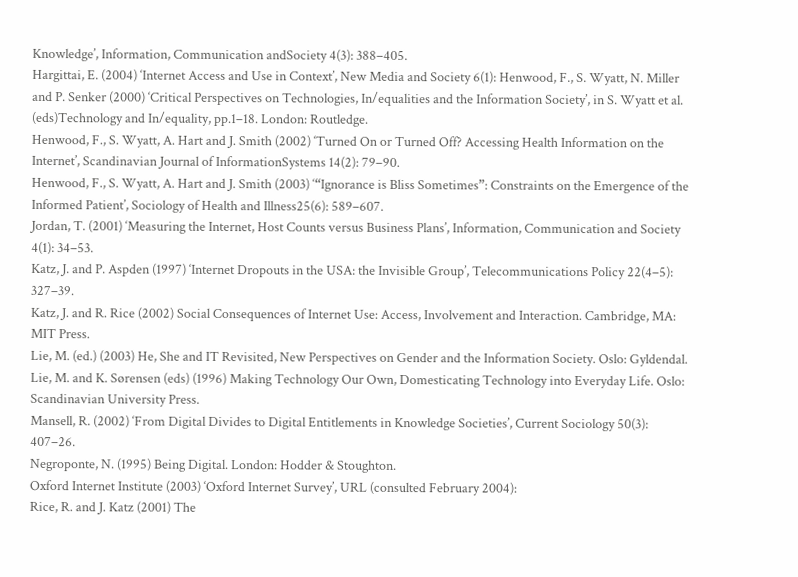Knowledge’, Information, Communication andSociety 4(3): 388–405.
Hargittai, E. (2004) ‘Internet Access and Use in Context’, New Media and Society 6(1): Henwood, F., S. Wyatt, N. Miller and P. Senker (2000) ‘Critical Perspectives on Technologies, In/equalities and the Information Society’, in S. Wyatt et al. (eds)Technology and In/equality, pp.1–18. London: Routledge.
Henwood, F., S. Wyatt, A. Hart and J. Smith (2002) ‘Turned On or Turned Off? Accessing Health Information on the Internet’, Scandinavian Journal of InformationSystems 14(2): 79–90.
Henwood, F., S. Wyatt, A. Hart and J. Smith (2003) ‘“Ignorance is Bliss Sometimes”: Constraints on the Emergence of the Informed Patient’, Sociology of Health and Illness25(6): 589–607.
Jordan, T. (2001) ‘Measuring the Internet, Host Counts versus Business Plans’, Information, Communication and Society 4(1): 34–53.
Katz, J. and P. Aspden (1997) ‘Internet Dropouts in the USA: the Invisible Group’, Telecommunications Policy 22(4–5): 327–39.
Katz, J. and R. Rice (2002) Social Consequences of Internet Use: Access, Involvement and Interaction. Cambridge, MA: MIT Press.
Lie, M. (ed.) (2003) He, She and IT Revisited, New Perspectives on Gender and the Information Society. Oslo: Gyldendal.
Lie, M. and K. Sørensen (eds) (1996) Making Technology Our Own, Domesticating Technology into Everyday Life. Oslo: Scandinavian University Press.
Mansell, R. (2002) ‘From Digital Divides to Digital Entitlements in Knowledge Societies’, Current Sociology 50(3): 407–26.
Negroponte, N. (1995) Being Digital. London: Hodder & Stoughton.
Oxford Internet Institute (2003) ‘Oxford Internet Survey’, URL (consulted February 2004):
Rice, R. and J. Katz (2001) The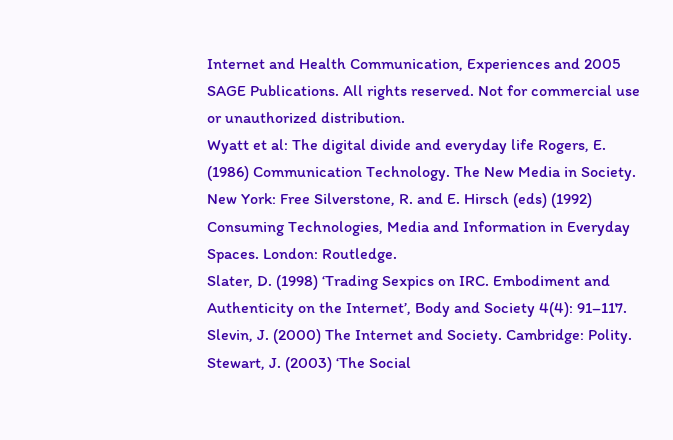Internet and Health Communication, Experiences and 2005 SAGE Publications. All rights reserved. Not for commercial use or unauthorized distribution.
Wyatt et al: The digital divide and everyday life Rogers, E. (1986) Communication Technology. The New Media in Society. New York: Free Silverstone, R. and E. Hirsch (eds) (1992) Consuming Technologies, Media and Information in Everyday Spaces. London: Routledge.
Slater, D. (1998) ‘Trading Sexpics on IRC. Embodiment and Authenticity on the Internet’, Body and Society 4(4): 91–117.
Slevin, J. (2000) The Internet and Society. Cambridge: Polity.
Stewart, J. (2003) ‘The Social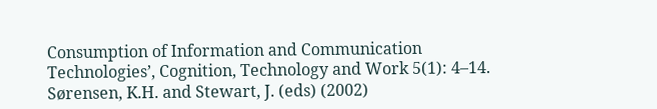Consumption of Information and Communication Technologies’, Cognition, Technology and Work 5(1): 4–14.
Sørensen, K.H. and Stewart, J. (eds) (2002)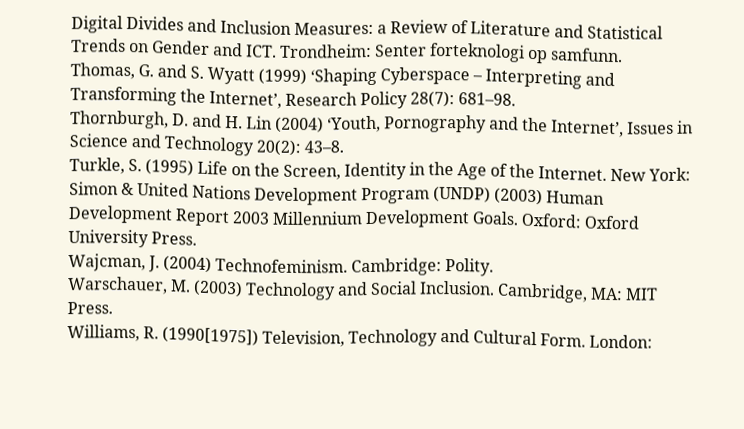Digital Divides and Inclusion Measures: a Review of Literature and Statistical Trends on Gender and ICT. Trondheim: Senter forteknologi op samfunn.
Thomas, G. and S. Wyatt (1999) ‘Shaping Cyberspace – Interpreting and Transforming the Internet’, Research Policy 28(7): 681–98.
Thornburgh, D. and H. Lin (2004) ‘Youth, Pornography and the Internet’, Issues in Science and Technology 20(2): 43–8.
Turkle, S. (1995) Life on the Screen, Identity in the Age of the Internet. New York: Simon & United Nations Development Program (UNDP) (2003) Human Development Report 2003 Millennium Development Goals. Oxford: Oxford University Press.
Wajcman, J. (2004) Technofeminism. Cambridge: Polity.
Warschauer, M. (2003) Technology and Social Inclusion. Cambridge, MA: MIT Press.
Williams, R. (1990[1975]) Television, Technology and Cultural Form. London: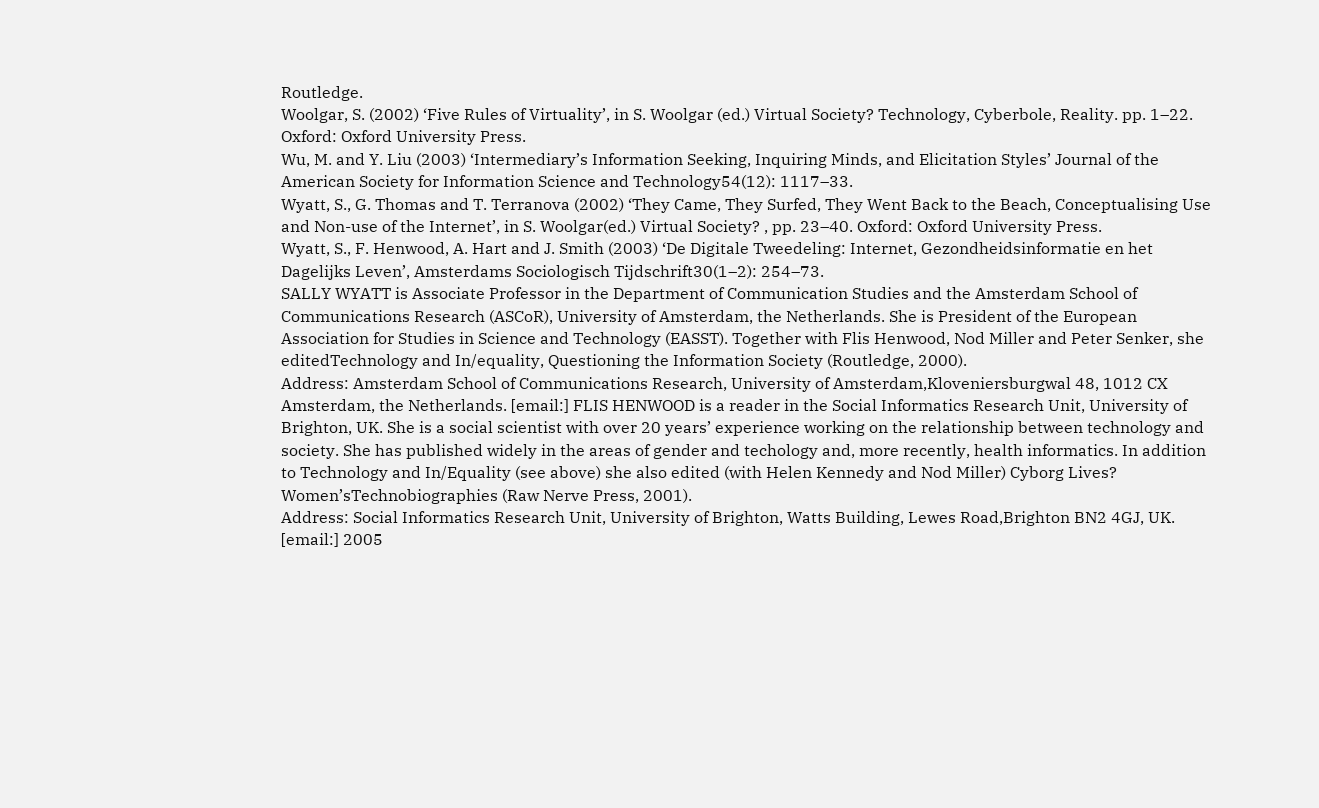Routledge.
Woolgar, S. (2002) ‘Five Rules of Virtuality’, in S. Woolgar (ed.) Virtual Society? Technology, Cyberbole, Reality. pp. 1–22. Oxford: Oxford University Press.
Wu, M. and Y. Liu (2003) ‘Intermediary’s Information Seeking, Inquiring Minds, and Elicitation Styles’ Journal of the American Society for Information Science and Technology54(12): 1117–33.
Wyatt, S., G. Thomas and T. Terranova (2002) ‘They Came, They Surfed, They Went Back to the Beach, Conceptualising Use and Non-use of the Internet’, in S. Woolgar(ed.) Virtual Society? , pp. 23–40. Oxford: Oxford University Press.
Wyatt, S., F. Henwood, A. Hart and J. Smith (2003) ‘De Digitale Tweedeling: Internet, Gezondheidsinformatie en het Dagelijks Leven’, Amsterdams Sociologisch Tijdschrift30(1–2): 254–73.
SALLY WYATT is Associate Professor in the Department of Communication Studies and the Amsterdam School of Communications Research (ASCoR), University of Amsterdam, the Netherlands. She is President of the European Association for Studies in Science and Technology (EASST). Together with Flis Henwood, Nod Miller and Peter Senker, she editedTechnology and In/equality, Questioning the Information Society (Routledge, 2000).
Address: Amsterdam School of Communications Research, University of Amsterdam,Kloveniersburgwal 48, 1012 CX Amsterdam, the Netherlands. [email:] FLIS HENWOOD is a reader in the Social Informatics Research Unit, University of Brighton, UK. She is a social scientist with over 20 years’ experience working on the relationship between technology and society. She has published widely in the areas of gender and techology and, more recently, health informatics. In addition to Technology and In/Equality (see above) she also edited (with Helen Kennedy and Nod Miller) Cyborg Lives? Women’sTechnobiographies (Raw Nerve Press, 2001).
Address: Social Informatics Research Unit, University of Brighton, Watts Building, Lewes Road,Brighton BN2 4GJ, UK. [email:] 2005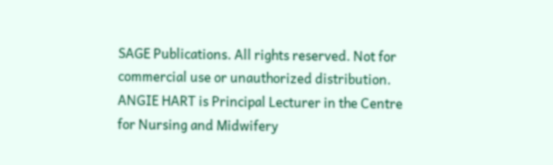SAGE Publications. All rights reserved. Not for commercial use or unauthorized distribution.
ANGIE HART is Principal Lecturer in the Centre for Nursing and Midwifery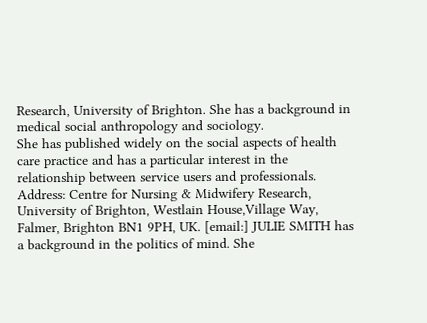Research, University of Brighton. She has a background in medical social anthropology and sociology.
She has published widely on the social aspects of health care practice and has a particular interest in the relationship between service users and professionals.
Address: Centre for Nursing & Midwifery Research, University of Brighton, Westlain House,Village Way, Falmer, Brighton BN1 9PH, UK. [email:] JULIE SMITH has a background in the politics of mind. She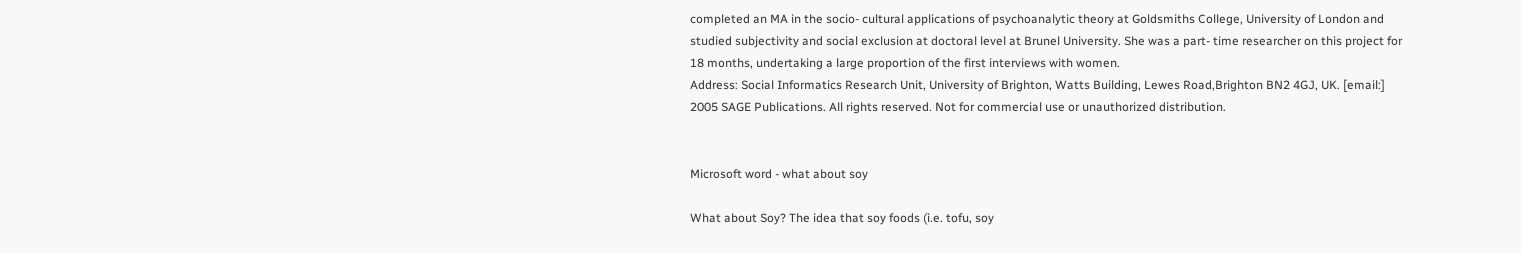completed an MA in the socio- cultural applications of psychoanalytic theory at Goldsmiths College, University of London and studied subjectivity and social exclusion at doctoral level at Brunel University. She was a part- time researcher on this project for 18 months, undertaking a large proportion of the first interviews with women.
Address: Social Informatics Research Unit, University of Brighton, Watts Building, Lewes Road,Brighton BN2 4GJ, UK. [email:] 2005 SAGE Publications. All rights reserved. Not for commercial use or unauthorized distribution.


Microsoft word - what about soy

What about Soy? The idea that soy foods (i.e. tofu, soy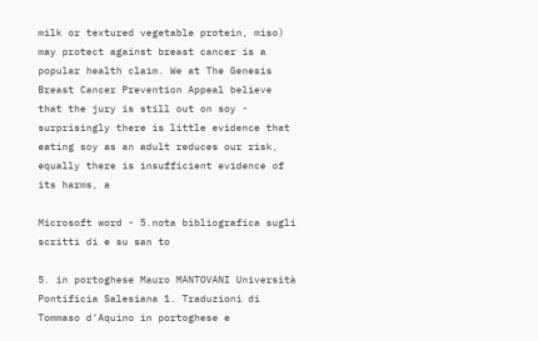milk or textured vegetable protein, miso) may protect against breast cancer is a popular health claim. We at The Genesis Breast Cancer Prevention Appeal believe that the jury is still out on soy - surprisingly there is little evidence that eating soy as an adult reduces our risk, equally there is insufficient evidence of its harms, a

Microsoft word - 5.nota bibliografica sugli scritti di e su san to

5. in portoghese Mauro MANTOVANI Università Pontificia Salesiana 1. Traduzioni di Tommaso d’Aquino in portoghese e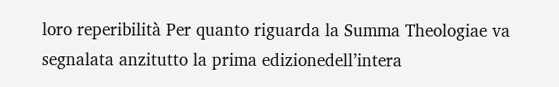loro reperibilità Per quanto riguarda la Summa Theologiae va segnalata anzitutto la prima edizionedell’intera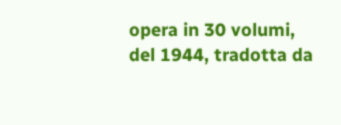opera in 30 volumi, del 1944, tradotta da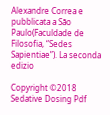Alexandre Correa e pubblicata a São Paulo(Faculdade de Filosofia, “Sedes Sapientiae”). La seconda edizio

Copyright ©2018 Sedative Dosing Pdf